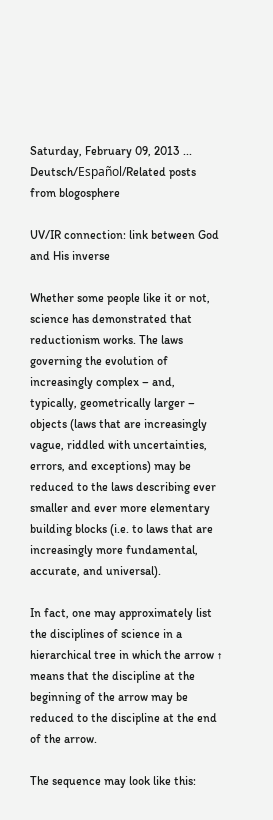Saturday, February 09, 2013 ... Deutsch/Español/Related posts from blogosphere

UV/IR connection: link between God and His inverse

Whether some people like it or not, science has demonstrated that reductionism works. The laws governing the evolution of increasingly complex – and, typically, geometrically larger – objects (laws that are increasingly vague, riddled with uncertainties, errors, and exceptions) may be reduced to the laws describing ever smaller and ever more elementary building blocks (i.e. to laws that are increasingly more fundamental, accurate, and universal).

In fact, one may approximately list the disciplines of science in a hierarchical tree in which the arrow ↑ means that the discipline at the beginning of the arrow may be reduced to the discipline at the end of the arrow.

The sequence may look like this: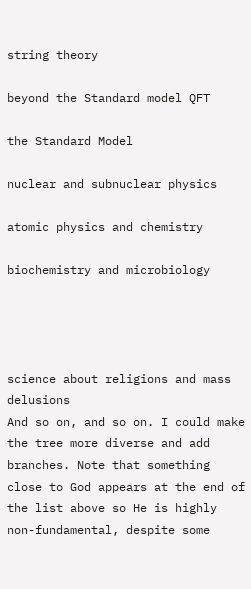string theory

beyond the Standard model QFT

the Standard Model

nuclear and subnuclear physics

atomic physics and chemistry

biochemistry and microbiology




science about religions and mass delusions
And so on, and so on. I could make the tree more diverse and add branches. Note that something close to God appears at the end of the list above so He is highly non-fundamental, despite some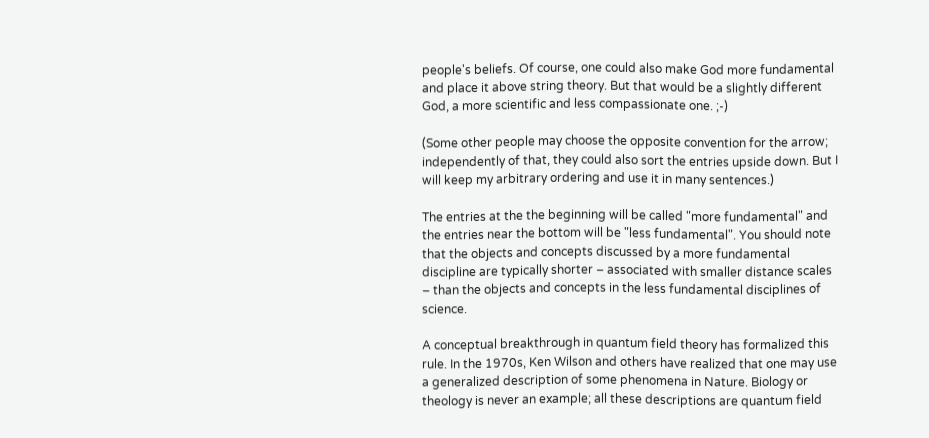people's beliefs. Of course, one could also make God more fundamental and place it above string theory. But that would be a slightly different God, a more scientific and less compassionate one. ;-)

(Some other people may choose the opposite convention for the arrow; independently of that, they could also sort the entries upside down. But I will keep my arbitrary ordering and use it in many sentences.)

The entries at the the beginning will be called "more fundamental" and the entries near the bottom will be "less fundamental". You should note that the objects and concepts discussed by a more fundamental discipline are typically shorter – associated with smaller distance scales – than the objects and concepts in the less fundamental disciplines of science.

A conceptual breakthrough in quantum field theory has formalized this rule. In the 1970s, Ken Wilson and others have realized that one may use a generalized description of some phenomena in Nature. Biology or theology is never an example; all these descriptions are quantum field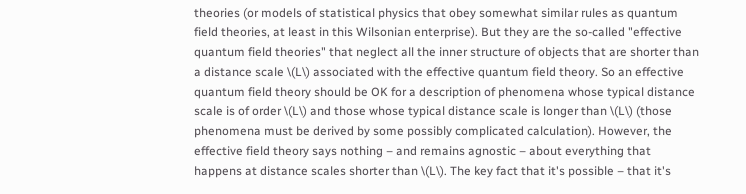theories (or models of statistical physics that obey somewhat similar rules as quantum field theories, at least in this Wilsonian enterprise). But they are the so-called "effective quantum field theories" that neglect all the inner structure of objects that are shorter than a distance scale \(L\) associated with the effective quantum field theory. So an effective quantum field theory should be OK for a description of phenomena whose typical distance scale is of order \(L\) and those whose typical distance scale is longer than \(L\) (those phenomena must be derived by some possibly complicated calculation). However, the effective field theory says nothing – and remains agnostic – about everything that happens at distance scales shorter than \(L\). The key fact that it's possible – that it's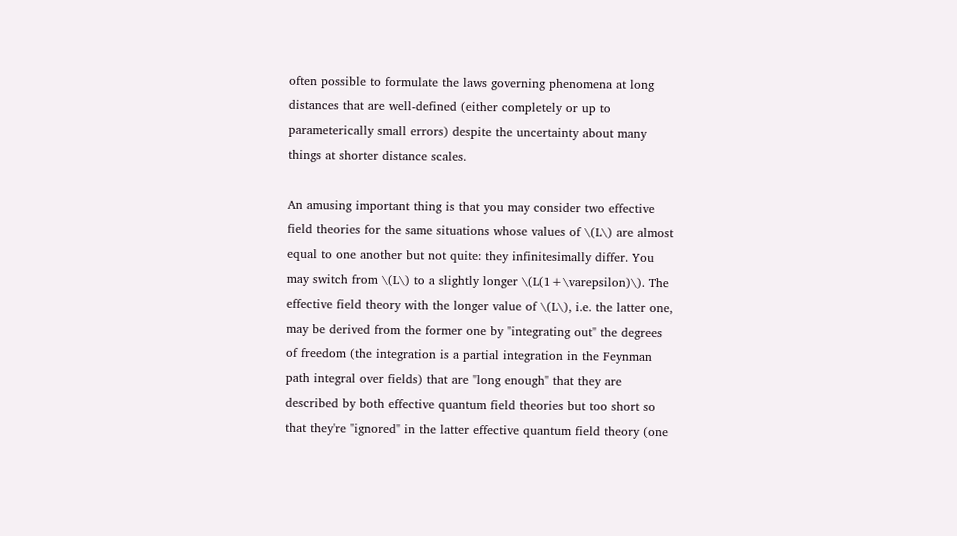often possible to formulate the laws governing phenomena at long distances that are well-defined (either completely or up to parameterically small errors) despite the uncertainty about many things at shorter distance scales.

An amusing important thing is that you may consider two effective field theories for the same situations whose values of \(L\) are almost equal to one another but not quite: they infinitesimally differ. You may switch from \(L\) to a slightly longer \(L(1+\varepsilon)\). The effective field theory with the longer value of \(L\), i.e. the latter one, may be derived from the former one by "integrating out" the degrees of freedom (the integration is a partial integration in the Feynman path integral over fields) that are "long enough" that they are described by both effective quantum field theories but too short so that they're "ignored" in the latter effective quantum field theory (one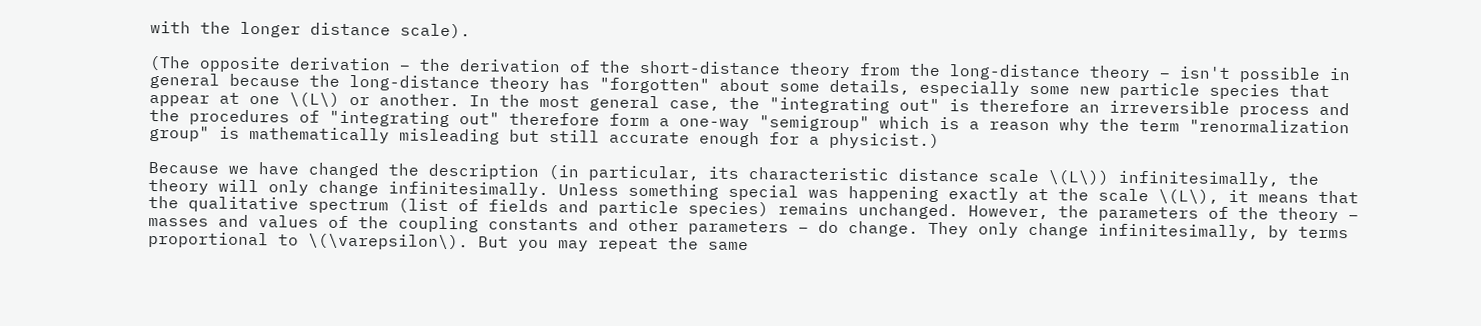with the longer distance scale).

(The opposite derivation – the derivation of the short-distance theory from the long-distance theory – isn't possible in general because the long-distance theory has "forgotten" about some details, especially some new particle species that appear at one \(L\) or another. In the most general case, the "integrating out" is therefore an irreversible process and the procedures of "integrating out" therefore form a one-way "semigroup" which is a reason why the term "renormalization group" is mathematically misleading but still accurate enough for a physicist.)

Because we have changed the description (in particular, its characteristic distance scale \(L\)) infinitesimally, the theory will only change infinitesimally. Unless something special was happening exactly at the scale \(L\), it means that the qualitative spectrum (list of fields and particle species) remains unchanged. However, the parameters of the theory – masses and values of the coupling constants and other parameters – do change. They only change infinitesimally, by terms proportional to \(\varepsilon\). But you may repeat the same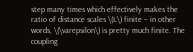step many times which effectively makes the ratio of distance scales \(L\) finite – in other words, \(\varepsilon\) is pretty much finite. The coupling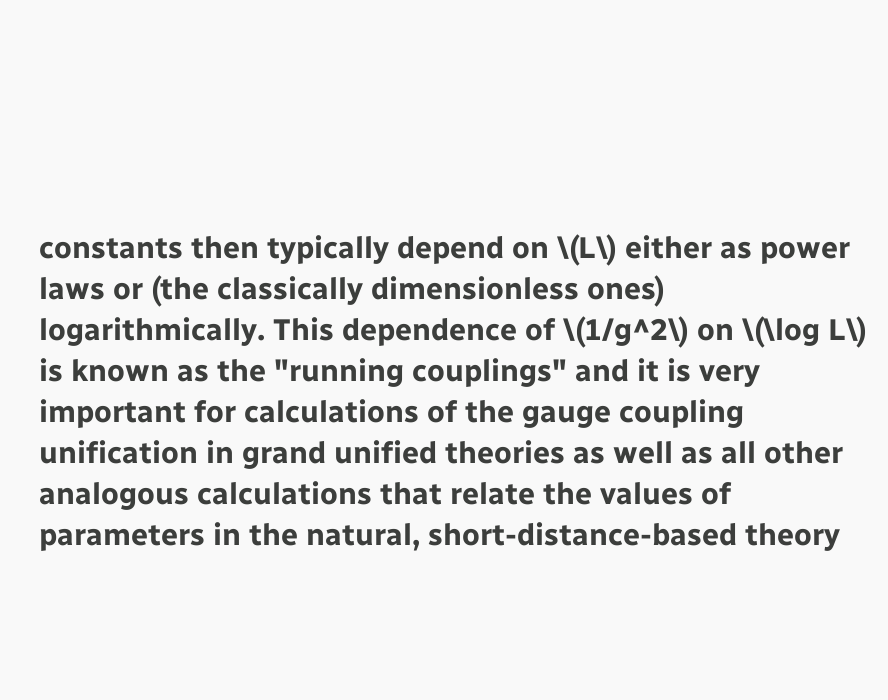constants then typically depend on \(L\) either as power laws or (the classically dimensionless ones) logarithmically. This dependence of \(1/g^2\) on \(\log L\) is known as the "running couplings" and it is very important for calculations of the gauge coupling unification in grand unified theories as well as all other analogous calculations that relate the values of parameters in the natural, short-distance-based theory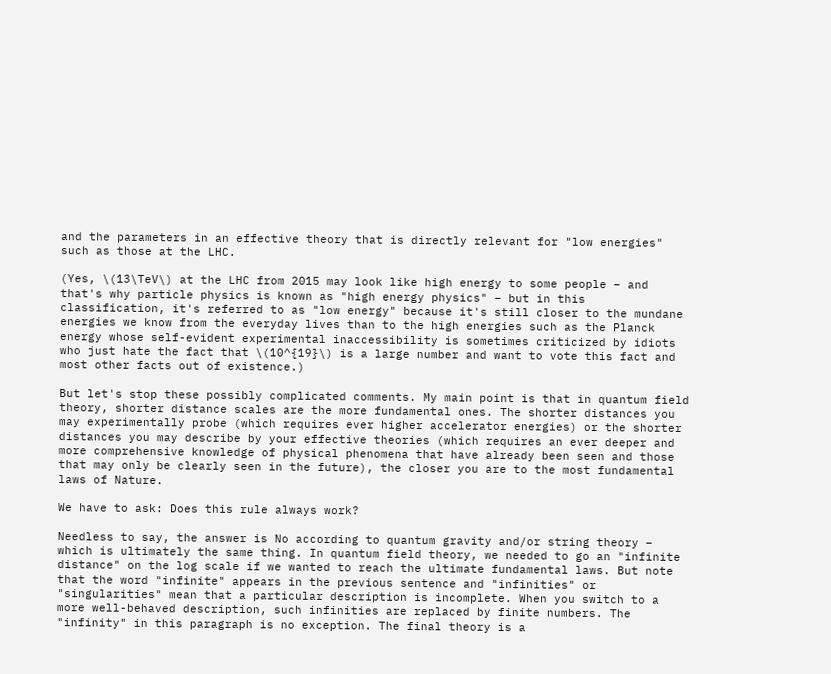and the parameters in an effective theory that is directly relevant for "low energies" such as those at the LHC.

(Yes, \(13\TeV\) at the LHC from 2015 may look like high energy to some people – and that's why particle physics is known as "high energy physics" – but in this classification, it's referred to as "low energy" because it's still closer to the mundane energies we know from the everyday lives than to the high energies such as the Planck energy whose self-evident experimental inaccessibility is sometimes criticized by idiots who just hate the fact that \(10^{19}\) is a large number and want to vote this fact and most other facts out of existence.)

But let's stop these possibly complicated comments. My main point is that in quantum field theory, shorter distance scales are the more fundamental ones. The shorter distances you may experimentally probe (which requires ever higher accelerator energies) or the shorter distances you may describe by your effective theories (which requires an ever deeper and more comprehensive knowledge of physical phenomena that have already been seen and those that may only be clearly seen in the future), the closer you are to the most fundamental laws of Nature.

We have to ask: Does this rule always work?

Needless to say, the answer is No according to quantum gravity and/or string theory – which is ultimately the same thing. In quantum field theory, we needed to go an "infinite distance" on the log scale if we wanted to reach the ultimate fundamental laws. But note that the word "infinite" appears in the previous sentence and "infinities" or "singularities" mean that a particular description is incomplete. When you switch to a more well-behaved description, such infinities are replaced by finite numbers. The "infinity" in this paragraph is no exception. The final theory is a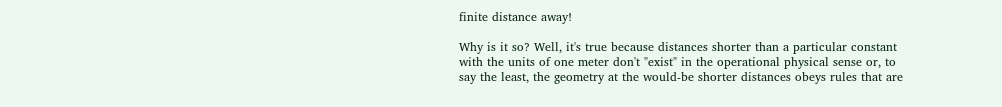finite distance away!

Why is it so? Well, it's true because distances shorter than a particular constant with the units of one meter don't "exist" in the operational physical sense or, to say the least, the geometry at the would-be shorter distances obeys rules that are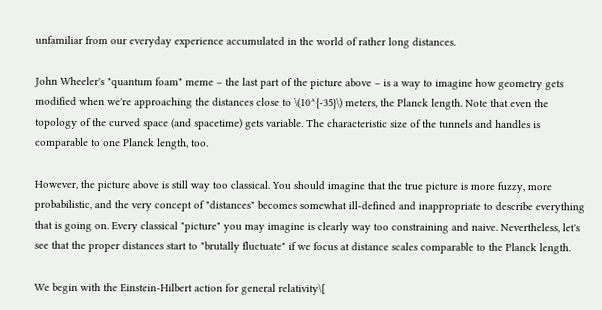unfamiliar from our everyday experience accumulated in the world of rather long distances.

John Wheeler's "quantum foam" meme – the last part of the picture above – is a way to imagine how geometry gets modified when we're approaching the distances close to \(10^{-35}\) meters, the Planck length. Note that even the topology of the curved space (and spacetime) gets variable. The characteristic size of the tunnels and handles is comparable to one Planck length, too.

However, the picture above is still way too classical. You should imagine that the true picture is more fuzzy, more probabilistic, and the very concept of "distances" becomes somewhat ill-defined and inappropriate to describe everything that is going on. Every classical "picture" you may imagine is clearly way too constraining and naive. Nevertheless, let's see that the proper distances start to "brutally fluctuate" if we focus at distance scales comparable to the Planck length.

We begin with the Einstein-Hilbert action for general relativity\[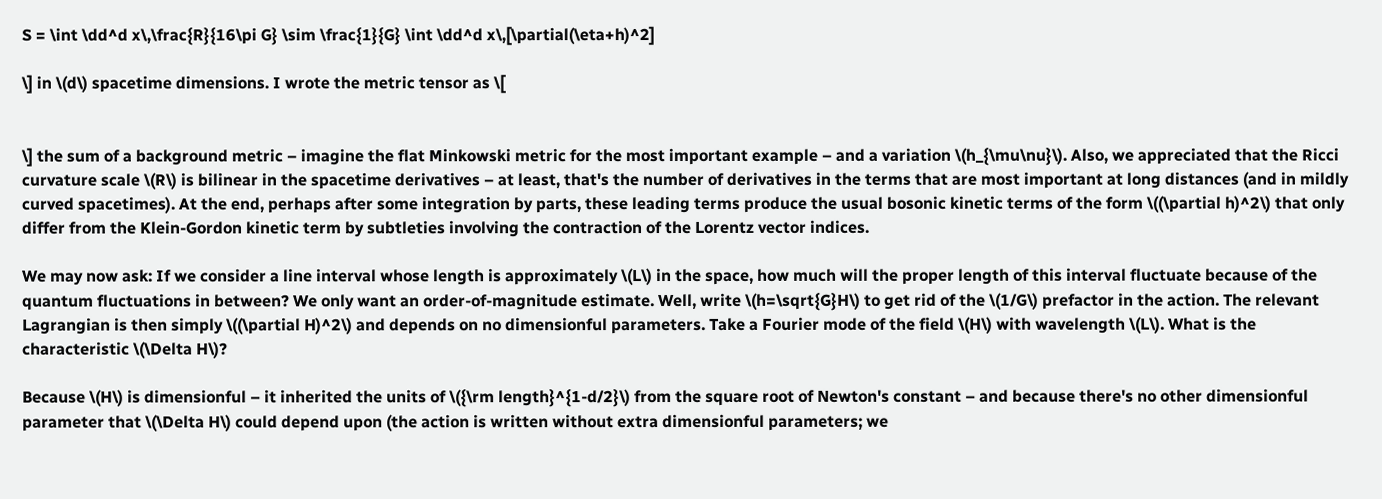S = \int \dd^d x\,\frac{R}{16\pi G} \sim \frac{1}{G} \int \dd^d x\,[\partial(\eta+h)^2]

\] in \(d\) spacetime dimensions. I wrote the metric tensor as \[


\] the sum of a background metric – imagine the flat Minkowski metric for the most important example – and a variation \(h_{\mu\nu}\). Also, we appreciated that the Ricci curvature scale \(R\) is bilinear in the spacetime derivatives – at least, that's the number of derivatives in the terms that are most important at long distances (and in mildly curved spacetimes). At the end, perhaps after some integration by parts, these leading terms produce the usual bosonic kinetic terms of the form \((\partial h)^2\) that only differ from the Klein-Gordon kinetic term by subtleties involving the contraction of the Lorentz vector indices.

We may now ask: If we consider a line interval whose length is approximately \(L\) in the space, how much will the proper length of this interval fluctuate because of the quantum fluctuations in between? We only want an order-of-magnitude estimate. Well, write \(h=\sqrt{G}H\) to get rid of the \(1/G\) prefactor in the action. The relevant Lagrangian is then simply \((\partial H)^2\) and depends on no dimensionful parameters. Take a Fourier mode of the field \(H\) with wavelength \(L\). What is the characteristic \(\Delta H\)?

Because \(H\) is dimensionful – it inherited the units of \({\rm length}^{1-d/2}\) from the square root of Newton's constant – and because there's no other dimensionful parameter that \(\Delta H\) could depend upon (the action is written without extra dimensionful parameters; we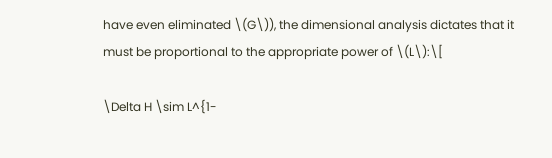have even eliminated \(G\)), the dimensional analysis dictates that it must be proportional to the appropriate power of \(L\):\[

\Delta H \sim L^{1-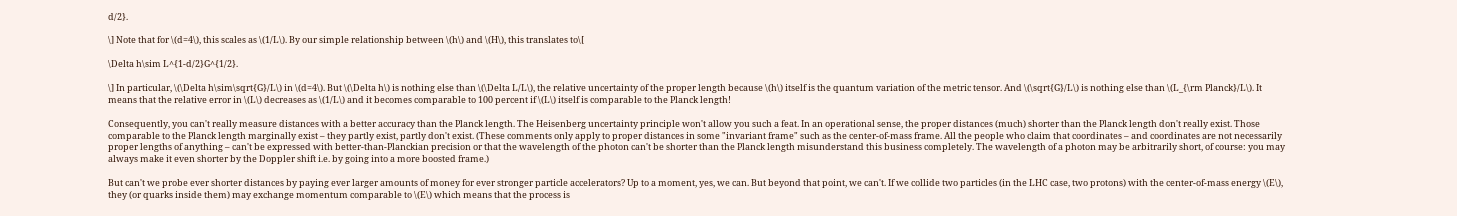d/2}.

\] Note that for \(d=4\), this scales as \(1/L\). By our simple relationship between \(h\) and \(H\), this translates to\[

\Delta h\sim L^{1-d/2}G^{1/2}.

\] In particular, \(\Delta h\sim\sqrt{G}/L\) in \(d=4\). But \(\Delta h\) is nothing else than \(\Delta L/L\), the relative uncertainty of the proper length because \(h\) itself is the quantum variation of the metric tensor. And \(\sqrt{G}/L\) is nothing else than \(L_{\rm Planck}/L\). It means that the relative error in \(L\) decreases as \(1/L\) and it becomes comparable to 100 percent if \(L\) itself is comparable to the Planck length!

Consequently, you can't really measure distances with a better accuracy than the Planck length. The Heisenberg uncertainty principle won't allow you such a feat. In an operational sense, the proper distances (much) shorter than the Planck length don't really exist. Those comparable to the Planck length marginally exist – they partly exist, partly don't exist. (These comments only apply to proper distances in some "invariant frame" such as the center-of-mass frame. All the people who claim that coordinates – and coordinates are not necessarily proper lengths of anything – can't be expressed with better-than-Planckian precision or that the wavelength of the photon can't be shorter than the Planck length misunderstand this business completely. The wavelength of a photon may be arbitrarily short, of course: you may always make it even shorter by the Doppler shift i.e. by going into a more boosted frame.)

But can't we probe ever shorter distances by paying ever larger amounts of money for ever stronger particle accelerators? Up to a moment, yes, we can. But beyond that point, we can't. If we collide two particles (in the LHC case, two protons) with the center-of-mass energy \(E\), they (or quarks inside them) may exchange momentum comparable to \(E\) which means that the process is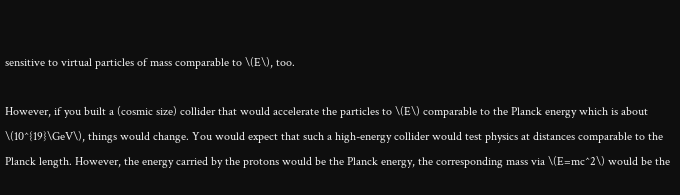sensitive to virtual particles of mass comparable to \(E\), too.

However, if you built a (cosmic size) collider that would accelerate the particles to \(E\) comparable to the Planck energy which is about \(10^{19}\GeV\), things would change. You would expect that such a high-energy collider would test physics at distances comparable to the Planck length. However, the energy carried by the protons would be the Planck energy, the corresponding mass via \(E=mc^2\) would be the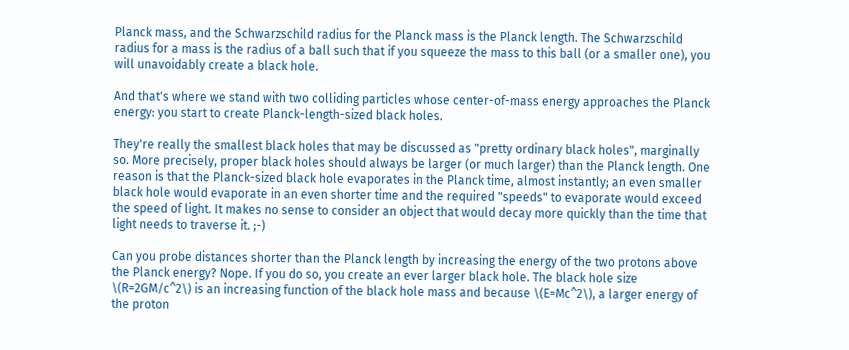Planck mass, and the Schwarzschild radius for the Planck mass is the Planck length. The Schwarzschild radius for a mass is the radius of a ball such that if you squeeze the mass to this ball (or a smaller one), you will unavoidably create a black hole.

And that's where we stand with two colliding particles whose center-of-mass energy approaches the Planck energy: you start to create Planck-length-sized black holes.

They're really the smallest black holes that may be discussed as "pretty ordinary black holes", marginally so. More precisely, proper black holes should always be larger (or much larger) than the Planck length. One reason is that the Planck-sized black hole evaporates in the Planck time, almost instantly; an even smaller black hole would evaporate in an even shorter time and the required "speeds" to evaporate would exceed the speed of light. It makes no sense to consider an object that would decay more quickly than the time that light needs to traverse it. ;-)

Can you probe distances shorter than the Planck length by increasing the energy of the two protons above the Planck energy? Nope. If you do so, you create an ever larger black hole. The black hole size \(R=2GM/c^2\) is an increasing function of the black hole mass and because \(E=Mc^2\), a larger energy of the proton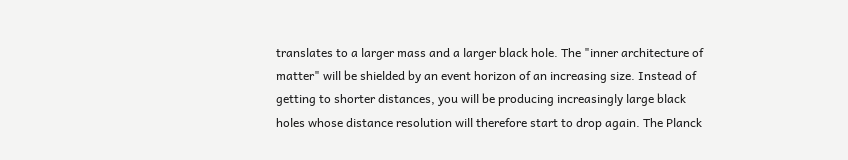translates to a larger mass and a larger black hole. The "inner architecture of matter" will be shielded by an event horizon of an increasing size. Instead of getting to shorter distances, you will be producing increasingly large black holes whose distance resolution will therefore start to drop again. The Planck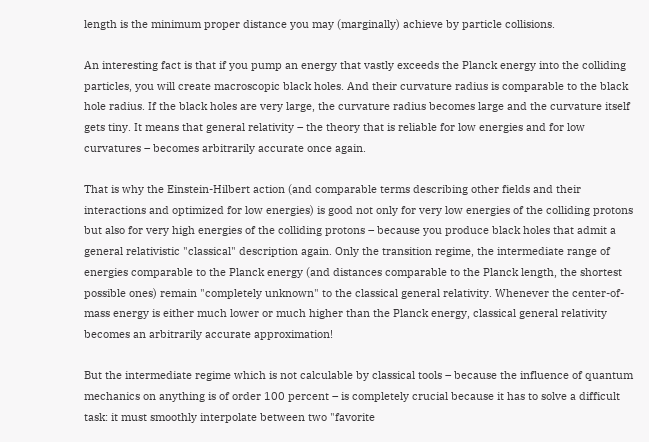length is the minimum proper distance you may (marginally) achieve by particle collisions.

An interesting fact is that if you pump an energy that vastly exceeds the Planck energy into the colliding particles, you will create macroscopic black holes. And their curvature radius is comparable to the black hole radius. If the black holes are very large, the curvature radius becomes large and the curvature itself gets tiny. It means that general relativity – the theory that is reliable for low energies and for low curvatures – becomes arbitrarily accurate once again.

That is why the Einstein-Hilbert action (and comparable terms describing other fields and their interactions and optimized for low energies) is good not only for very low energies of the colliding protons but also for very high energies of the colliding protons – because you produce black holes that admit a general relativistic "classical" description again. Only the transition regime, the intermediate range of energies comparable to the Planck energy (and distances comparable to the Planck length, the shortest possible ones) remain "completely unknown" to the classical general relativity. Whenever the center-of-mass energy is either much lower or much higher than the Planck energy, classical general relativity becomes an arbitrarily accurate approximation!

But the intermediate regime which is not calculable by classical tools – because the influence of quantum mechanics on anything is of order 100 percent – is completely crucial because it has to solve a difficult task: it must smoothly interpolate between two "favorite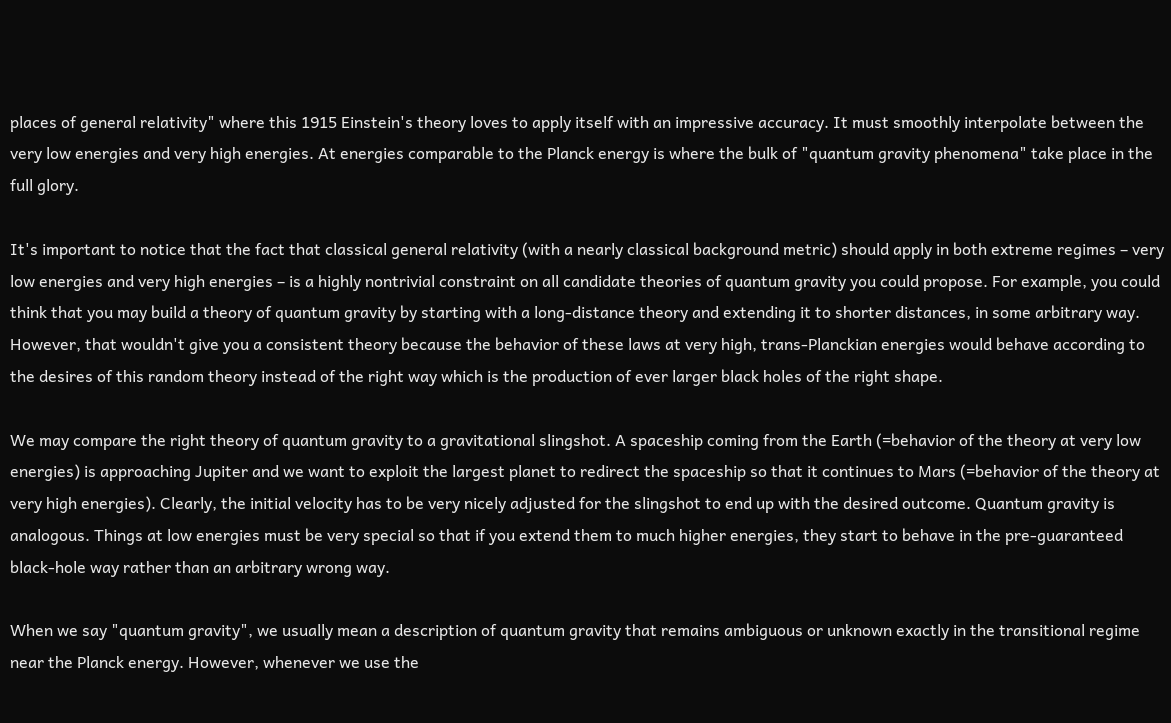places of general relativity" where this 1915 Einstein's theory loves to apply itself with an impressive accuracy. It must smoothly interpolate between the very low energies and very high energies. At energies comparable to the Planck energy is where the bulk of "quantum gravity phenomena" take place in the full glory.

It's important to notice that the fact that classical general relativity (with a nearly classical background metric) should apply in both extreme regimes – very low energies and very high energies – is a highly nontrivial constraint on all candidate theories of quantum gravity you could propose. For example, you could think that you may build a theory of quantum gravity by starting with a long-distance theory and extending it to shorter distances, in some arbitrary way. However, that wouldn't give you a consistent theory because the behavior of these laws at very high, trans-Planckian energies would behave according to the desires of this random theory instead of the right way which is the production of ever larger black holes of the right shape.

We may compare the right theory of quantum gravity to a gravitational slingshot. A spaceship coming from the Earth (=behavior of the theory at very low energies) is approaching Jupiter and we want to exploit the largest planet to redirect the spaceship so that it continues to Mars (=behavior of the theory at very high energies). Clearly, the initial velocity has to be very nicely adjusted for the slingshot to end up with the desired outcome. Quantum gravity is analogous. Things at low energies must be very special so that if you extend them to much higher energies, they start to behave in the pre-guaranteed black-hole way rather than an arbitrary wrong way.

When we say "quantum gravity", we usually mean a description of quantum gravity that remains ambiguous or unknown exactly in the transitional regime near the Planck energy. However, whenever we use the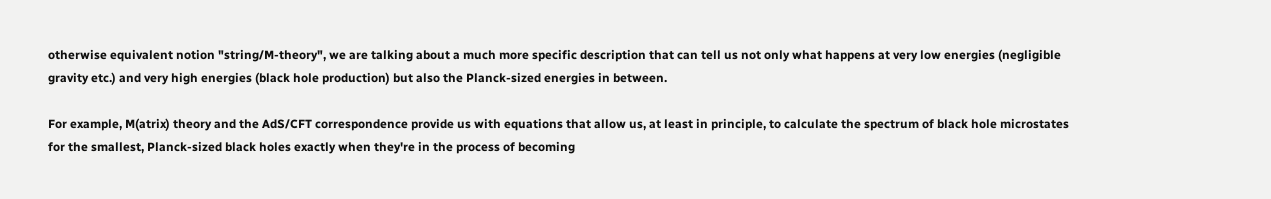otherwise equivalent notion "string/M-theory", we are talking about a much more specific description that can tell us not only what happens at very low energies (negligible gravity etc.) and very high energies (black hole production) but also the Planck-sized energies in between.

For example, M(atrix) theory and the AdS/CFT correspondence provide us with equations that allow us, at least in principle, to calculate the spectrum of black hole microstates for the smallest, Planck-sized black holes exactly when they're in the process of becoming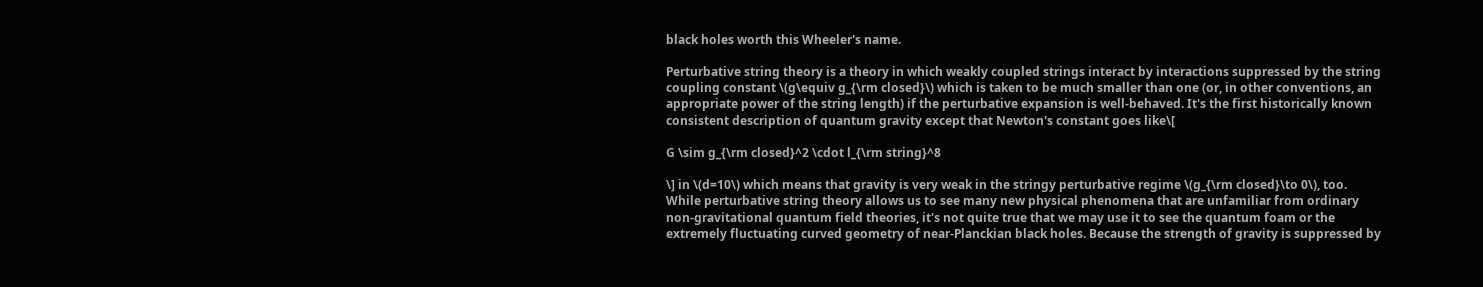black holes worth this Wheeler's name.

Perturbative string theory is a theory in which weakly coupled strings interact by interactions suppressed by the string coupling constant \(g\equiv g_{\rm closed}\) which is taken to be much smaller than one (or, in other conventions, an appropriate power of the string length) if the perturbative expansion is well-behaved. It's the first historically known consistent description of quantum gravity except that Newton's constant goes like\[

G \sim g_{\rm closed}^2 \cdot l_{\rm string}^8

\] in \(d=10\) which means that gravity is very weak in the stringy perturbative regime \(g_{\rm closed}\to 0\), too. While perturbative string theory allows us to see many new physical phenomena that are unfamiliar from ordinary non-gravitational quantum field theories, it's not quite true that we may use it to see the quantum foam or the extremely fluctuating curved geometry of near-Planckian black holes. Because the strength of gravity is suppressed by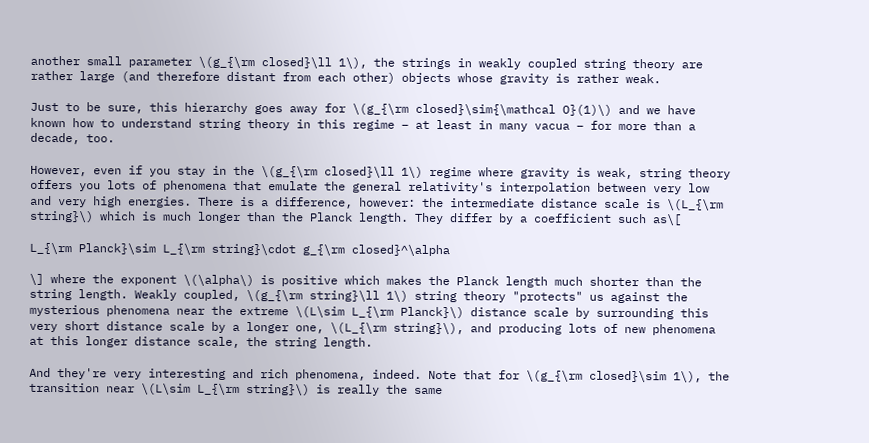another small parameter \(g_{\rm closed}\ll 1\), the strings in weakly coupled string theory are rather large (and therefore distant from each other) objects whose gravity is rather weak.

Just to be sure, this hierarchy goes away for \(g_{\rm closed}\sim{\mathcal O}(1)\) and we have known how to understand string theory in this regime – at least in many vacua – for more than a decade, too.

However, even if you stay in the \(g_{\rm closed}\ll 1\) regime where gravity is weak, string theory offers you lots of phenomena that emulate the general relativity's interpolation between very low and very high energies. There is a difference, however: the intermediate distance scale is \(L_{\rm string}\) which is much longer than the Planck length. They differ by a coefficient such as\[

L_{\rm Planck}\sim L_{\rm string}\cdot g_{\rm closed}^\alpha

\] where the exponent \(\alpha\) is positive which makes the Planck length much shorter than the string length. Weakly coupled, \(g_{\rm string}\ll 1\) string theory "protects" us against the mysterious phenomena near the extreme \(L\sim L_{\rm Planck}\) distance scale by surrounding this very short distance scale by a longer one, \(L_{\rm string}\), and producing lots of new phenomena at this longer distance scale, the string length.

And they're very interesting and rich phenomena, indeed. Note that for \(g_{\rm closed}\sim 1\), the transition near \(L\sim L_{\rm string}\) is really the same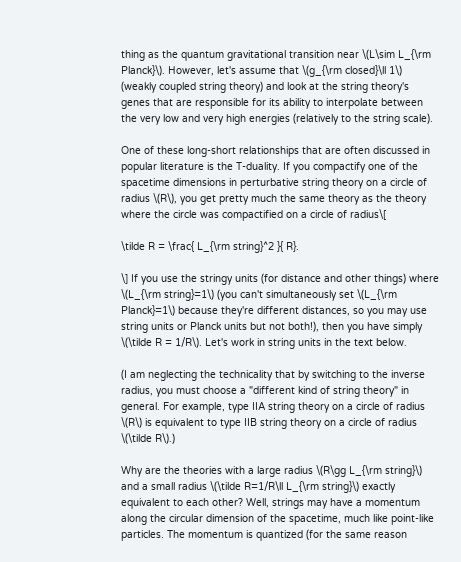thing as the quantum gravitational transition near \(L\sim L_{\rm Planck}\). However, let's assume that \(g_{\rm closed}\ll 1\) (weakly coupled string theory) and look at the string theory's genes that are responsible for its ability to interpolate between the very low and very high energies (relatively to the string scale).

One of these long-short relationships that are often discussed in popular literature is the T-duality. If you compactify one of the spacetime dimensions in perturbative string theory on a circle of radius \(R\), you get pretty much the same theory as the theory where the circle was compactified on a circle of radius\[

\tilde R = \frac{ L_{\rm string}^2 }{ R}.

\] If you use the stringy units (for distance and other things) where \(L_{\rm string}=1\) (you can't simultaneously set \(L_{\rm Planck}=1\) because they're different distances, so you may use string units or Planck units but not both!), then you have simply \(\tilde R = 1/R\). Let's work in string units in the text below.

(I am neglecting the technicality that by switching to the inverse radius, you must choose a "different kind of string theory" in general. For example, type IIA string theory on a circle of radius \(R\) is equivalent to type IIB string theory on a circle of radius \(\tilde R\).)

Why are the theories with a large radius \(R\gg L_{\rm string}\) and a small radius \(\tilde R=1/R\ll L_{\rm string}\) exactly equivalent to each other? Well, strings may have a momentum along the circular dimension of the spacetime, much like point-like particles. The momentum is quantized (for the same reason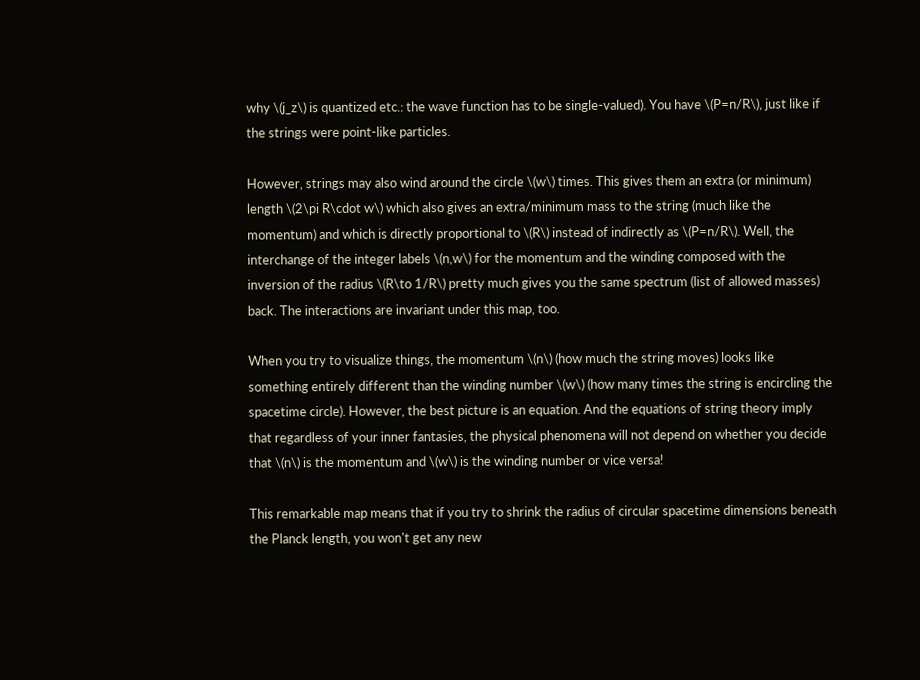why \(j_z\) is quantized etc.: the wave function has to be single-valued). You have \(P=n/R\), just like if the strings were point-like particles.

However, strings may also wind around the circle \(w\) times. This gives them an extra (or minimum) length \(2\pi R\cdot w\) which also gives an extra/minimum mass to the string (much like the momentum) and which is directly proportional to \(R\) instead of indirectly as \(P=n/R\). Well, the interchange of the integer labels \(n,w\) for the momentum and the winding composed with the inversion of the radius \(R\to 1/R\) pretty much gives you the same spectrum (list of allowed masses) back. The interactions are invariant under this map, too.

When you try to visualize things, the momentum \(n\) (how much the string moves) looks like something entirely different than the winding number \(w\) (how many times the string is encircling the spacetime circle). However, the best picture is an equation. And the equations of string theory imply that regardless of your inner fantasies, the physical phenomena will not depend on whether you decide that \(n\) is the momentum and \(w\) is the winding number or vice versa!

This remarkable map means that if you try to shrink the radius of circular spacetime dimensions beneath the Planck length, you won't get any new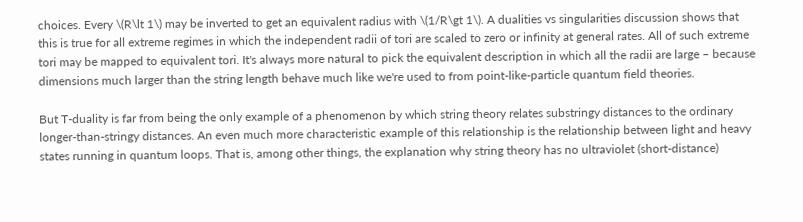choices. Every \(R\lt 1\) may be inverted to get an equivalent radius with \(1/R\gt 1\). A dualities vs singularities discussion shows that this is true for all extreme regimes in which the independent radii of tori are scaled to zero or infinity at general rates. All of such extreme tori may be mapped to equivalent tori. It's always more natural to pick the equivalent description in which all the radii are large – because dimensions much larger than the string length behave much like we're used to from point-like-particle quantum field theories.

But T-duality is far from being the only example of a phenomenon by which string theory relates substringy distances to the ordinary longer-than-stringy distances. An even much more characteristic example of this relationship is the relationship between light and heavy states running in quantum loops. That is, among other things, the explanation why string theory has no ultraviolet (short-distance)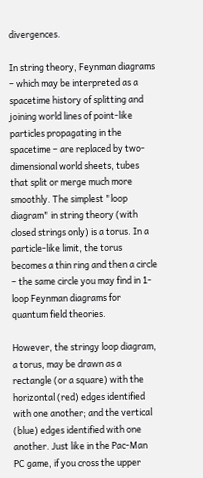divergences.

In string theory, Feynman diagrams – which may be interpreted as a spacetime history of splitting and joining world lines of point-like particles propagating in the spacetime – are replaced by two-dimensional world sheets, tubes that split or merge much more smoothly. The simplest "loop diagram" in string theory (with closed strings only) is a torus. In a particle-like limit, the torus becomes a thin ring and then a circle – the same circle you may find in 1-loop Feynman diagrams for quantum field theories.

However, the stringy loop diagram, a torus, may be drawn as a rectangle (or a square) with the horizontal (red) edges identified with one another; and the vertical (blue) edges identified with one another. Just like in the Pac-Man PC game, if you cross the upper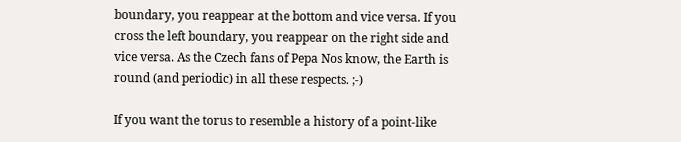boundary, you reappear at the bottom and vice versa. If you cross the left boundary, you reappear on the right side and vice versa. As the Czech fans of Pepa Nos know, the Earth is round (and periodic) in all these respects. ;-)

If you want the torus to resemble a history of a point-like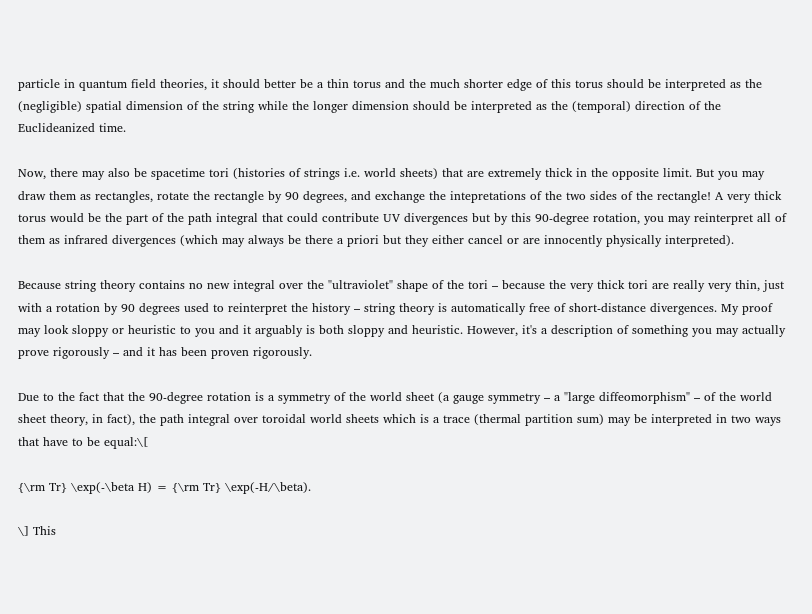particle in quantum field theories, it should better be a thin torus and the much shorter edge of this torus should be interpreted as the (negligible) spatial dimension of the string while the longer dimension should be interpreted as the (temporal) direction of the Euclideanized time.

Now, there may also be spacetime tori (histories of strings i.e. world sheets) that are extremely thick in the opposite limit. But you may draw them as rectangles, rotate the rectangle by 90 degrees, and exchange the intepretations of the two sides of the rectangle! A very thick torus would be the part of the path integral that could contribute UV divergences but by this 90-degree rotation, you may reinterpret all of them as infrared divergences (which may always be there a priori but they either cancel or are innocently physically interpreted).

Because string theory contains no new integral over the "ultraviolet" shape of the tori – because the very thick tori are really very thin, just with a rotation by 90 degrees used to reinterpret the history – string theory is automatically free of short-distance divergences. My proof may look sloppy or heuristic to you and it arguably is both sloppy and heuristic. However, it's a description of something you may actually prove rigorously – and it has been proven rigorously.

Due to the fact that the 90-degree rotation is a symmetry of the world sheet (a gauge symmetry – a "large diffeomorphism" – of the world sheet theory, in fact), the path integral over toroidal world sheets which is a trace (thermal partition sum) may be interpreted in two ways that have to be equal:\[

{\rm Tr} \exp(-\beta H) = {\rm Tr} \exp(-H/\beta).

\] This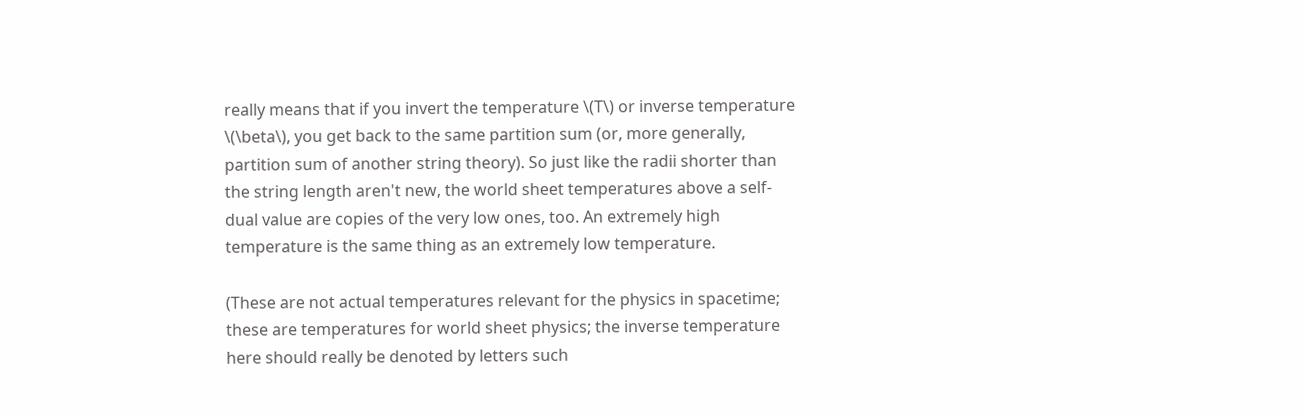really means that if you invert the temperature \(T\) or inverse temperature \(\beta\), you get back to the same partition sum (or, more generally, partition sum of another string theory). So just like the radii shorter than the string length aren't new, the world sheet temperatures above a self-dual value are copies of the very low ones, too. An extremely high temperature is the same thing as an extremely low temperature.

(These are not actual temperatures relevant for the physics in spacetime; these are temperatures for world sheet physics; the inverse temperature here should really be denoted by letters such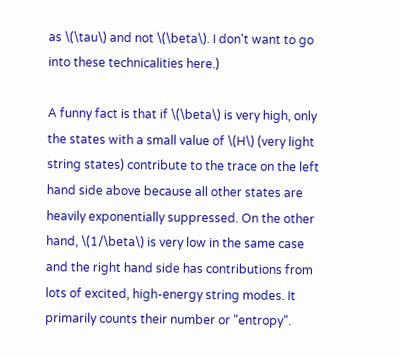as \(\tau\) and not \(\beta\). I don't want to go into these technicalities here.)

A funny fact is that if \(\beta\) is very high, only the states with a small value of \(H\) (very light string states) contribute to the trace on the left hand side above because all other states are heavily exponentially suppressed. On the other hand, \(1/\beta\) is very low in the same case and the right hand side has contributions from lots of excited, high-energy string modes. It primarily counts their number or "entropy".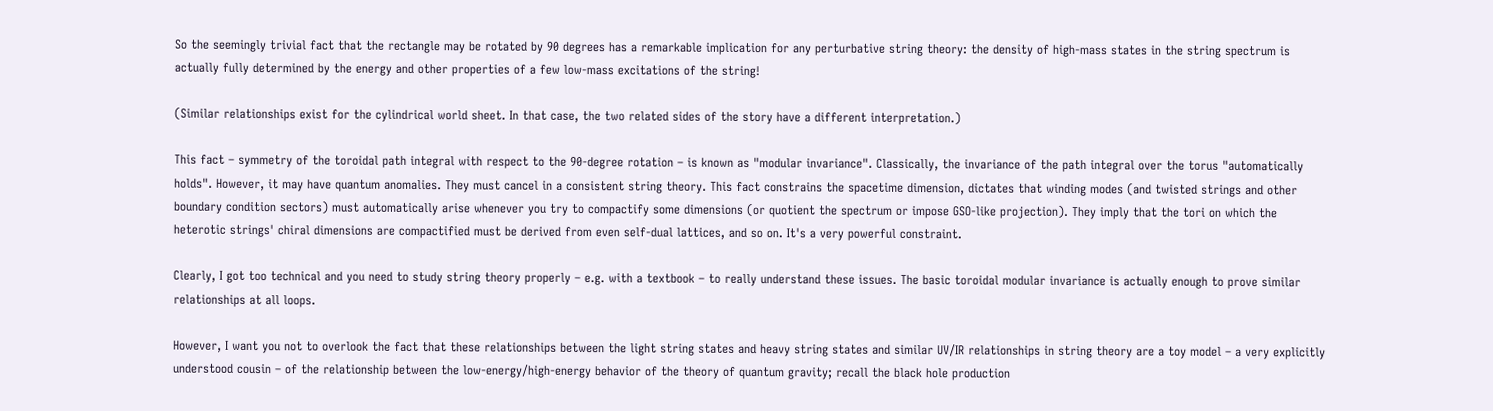So the seemingly trivial fact that the rectangle may be rotated by 90 degrees has a remarkable implication for any perturbative string theory: the density of high-mass states in the string spectrum is actually fully determined by the energy and other properties of a few low-mass excitations of the string!

(Similar relationships exist for the cylindrical world sheet. In that case, the two related sides of the story have a different interpretation.)

This fact – symmetry of the toroidal path integral with respect to the 90-degree rotation – is known as "modular invariance". Classically, the invariance of the path integral over the torus "automatically holds". However, it may have quantum anomalies. They must cancel in a consistent string theory. This fact constrains the spacetime dimension, dictates that winding modes (and twisted strings and other boundary condition sectors) must automatically arise whenever you try to compactify some dimensions (or quotient the spectrum or impose GSO-like projection). They imply that the tori on which the heterotic strings' chiral dimensions are compactified must be derived from even self-dual lattices, and so on. It's a very powerful constraint.

Clearly, I got too technical and you need to study string theory properly – e.g. with a textbook – to really understand these issues. The basic toroidal modular invariance is actually enough to prove similar relationships at all loops.

However, I want you not to overlook the fact that these relationships between the light string states and heavy string states and similar UV/IR relationships in string theory are a toy model – a very explicitly understood cousin – of the relationship between the low-energy/high-energy behavior of the theory of quantum gravity; recall the black hole production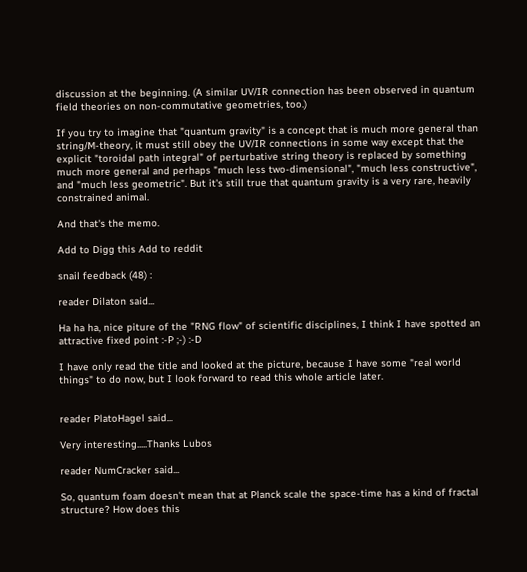discussion at the beginning. (A similar UV/IR connection has been observed in quantum field theories on non-commutative geometries, too.)

If you try to imagine that "quantum gravity" is a concept that is much more general than string/M-theory, it must still obey the UV/IR connections in some way except that the explicit "toroidal path integral" of perturbative string theory is replaced by something much more general and perhaps "much less two-dimensional", "much less constructive", and "much less geometric". But it's still true that quantum gravity is a very rare, heavily constrained animal.

And that's the memo.

Add to Digg this Add to reddit

snail feedback (48) :

reader Dilaton said...

Ha ha ha, nice piture of the "RNG flow" of scientific disciplines, I think I have spotted an attractive fixed point :-P ;-) :-D

I have only read the title and looked at the picture, because I have some "real world things" to do now, but I look forward to read this whole article later.


reader PlatoHagel said...

Very interesting.....Thanks Lubos

reader NumCracker said...

So, quantum foam doesn't mean that at Planck scale the space-time has a kind of fractal structure? How does this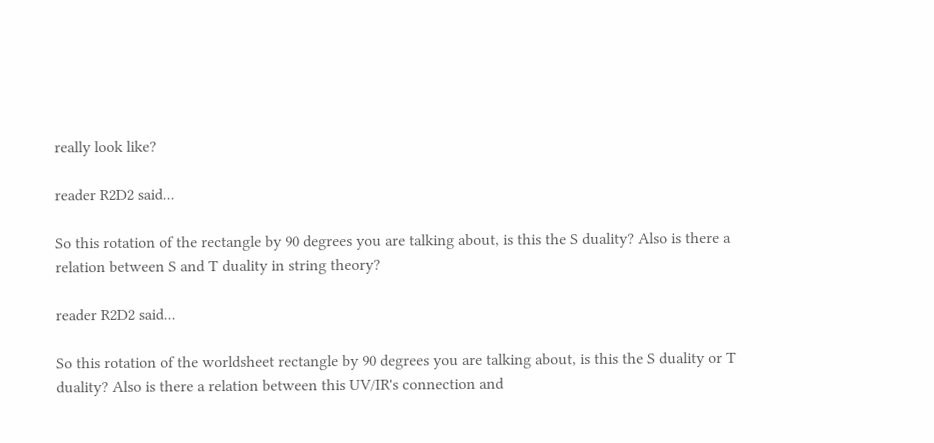really look like?

reader R2D2 said...

So this rotation of the rectangle by 90 degrees you are talking about, is this the S duality? Also is there a relation between S and T duality in string theory?

reader R2D2 said...

So this rotation of the worldsheet rectangle by 90 degrees you are talking about, is this the S duality or T duality? Also is there a relation between this UV/IR's connection and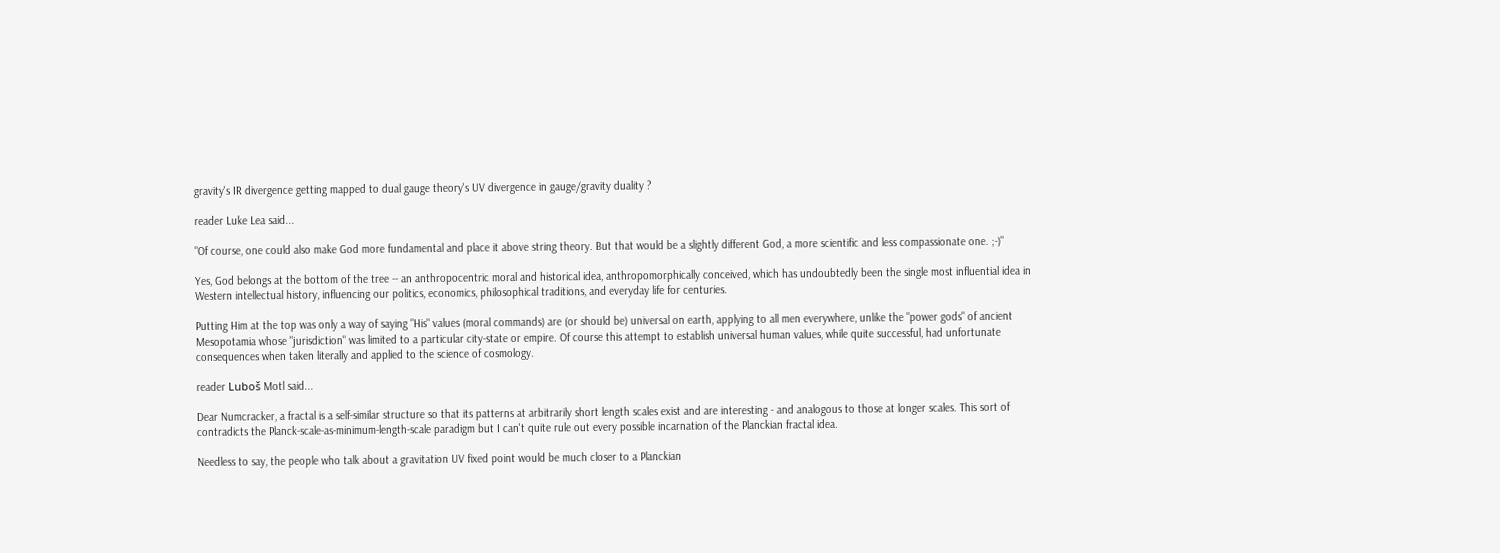gravity's IR divergence getting mapped to dual gauge theory's UV divergence in gauge/gravity duality ?

reader Luke Lea said...

"Of course, one could also make God more fundamental and place it above string theory. But that would be a slightly different God, a more scientific and less compassionate one. ;-)"

Yes, God belongs at the bottom of the tree -- an anthropocentric moral and historical idea, anthropomorphically conceived, which has undoubtedly been the single most influential idea in Western intellectual history, influencing our politics, economics, philosophical traditions, and everyday life for centuries.

Putting Him at the top was only a way of saying "His" values (moral commands) are (or should be) universal on earth, applying to all men everywhere, unlike the "power gods" of ancient Mesopotamia whose "jurisdiction" was limited to a particular city-state or empire. Of course this attempt to establish universal human values, while quite successful, had unfortunate consequences when taken literally and applied to the science of cosmology.

reader Luboš Motl said...

Dear Numcracker, a fractal is a self-similar structure so that its patterns at arbitrarily short length scales exist and are interesting - and analogous to those at longer scales. This sort of contradicts the Planck-scale-as-minimum-length-scale paradigm but I can't quite rule out every possible incarnation of the Planckian fractal idea.

Needless to say, the people who talk about a gravitation UV fixed point would be much closer to a Planckian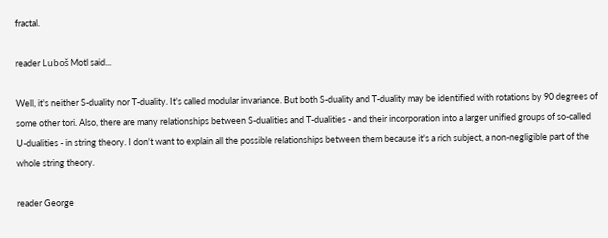fractal.

reader Luboš Motl said...

Well, it's neither S-duality nor T-duality. It's called modular invariance. But both S-duality and T-duality may be identified with rotations by 90 degrees of some other tori. Also, there are many relationships between S-dualities and T-dualities - and their incorporation into a larger unified groups of so-called U-dualities - in string theory. I don't want to explain all the possible relationships between them because it's a rich subject, a non-negligible part of the whole string theory.

reader George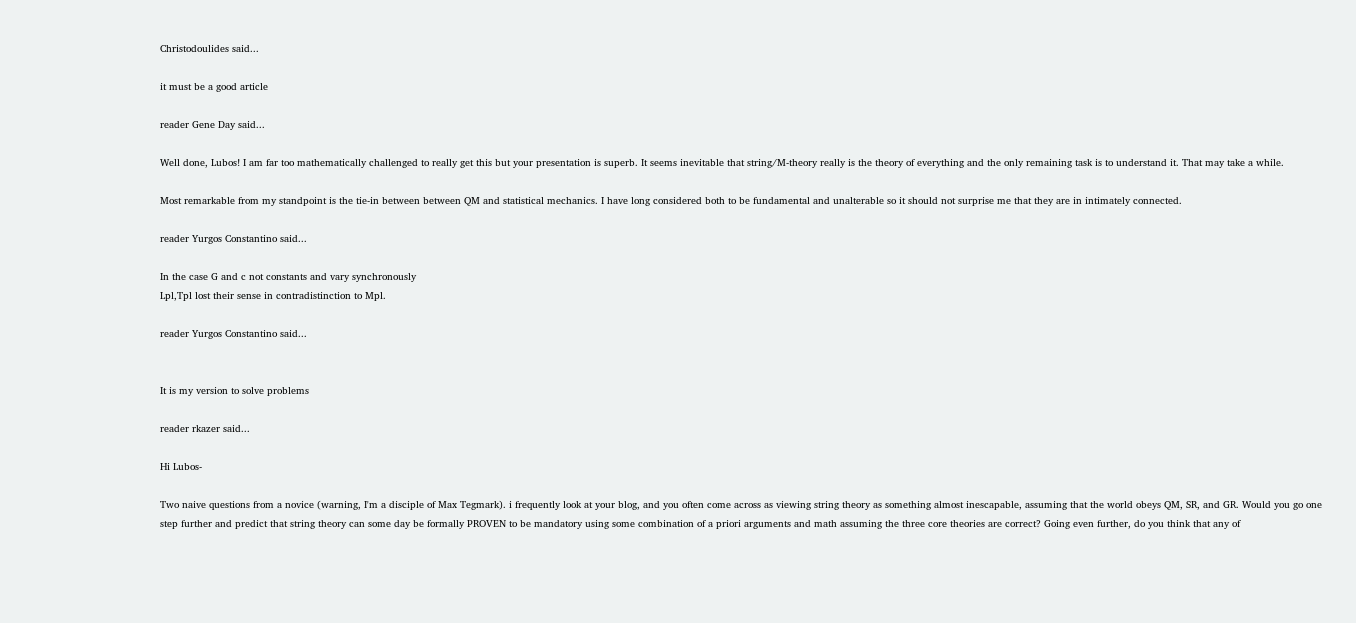Christodoulides said...

it must be a good article

reader Gene Day said...

Well done, Lubos! I am far too mathematically challenged to really get this but your presentation is superb. It seems inevitable that string/M-theory really is the theory of everything and the only remaining task is to understand it. That may take a while.

Most remarkable from my standpoint is the tie-in between between QM and statistical mechanics. I have long considered both to be fundamental and unalterable so it should not surprise me that they are in intimately connected.

reader Yurgos Constantino said...

In the case G and c not constants and vary synchronously
Lpl,Tpl lost their sense in contradistinction to Mpl.

reader Yurgos Constantino said...


It is my version to solve problems

reader rkazer said...

Hi Lubos-

Two naive questions from a novice (warning, I'm a disciple of Max Tegmark). i frequently look at your blog, and you often come across as viewing string theory as something almost inescapable, assuming that the world obeys QM, SR, and GR. Would you go one step further and predict that string theory can some day be formally PROVEN to be mandatory using some combination of a priori arguments and math assuming the three core theories are correct? Going even further, do you think that any of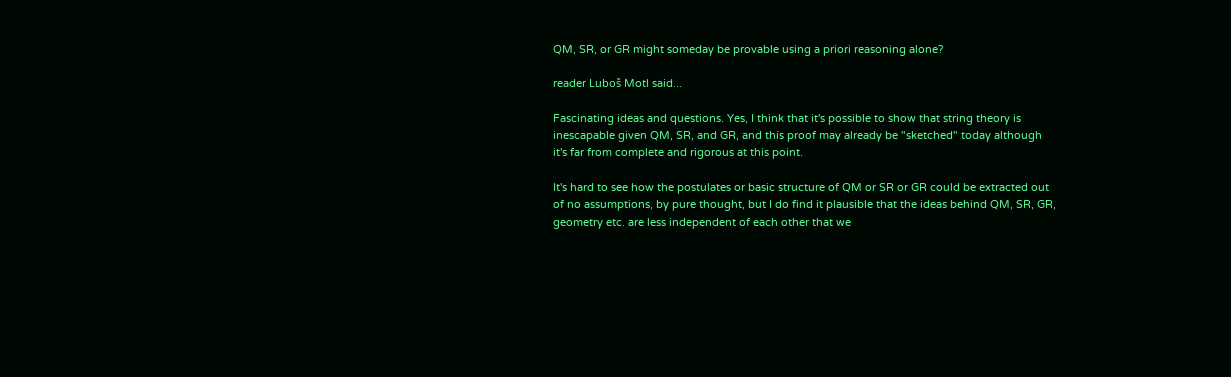QM, SR, or GR might someday be provable using a priori reasoning alone?

reader Luboš Motl said...

Fascinating ideas and questions. Yes, I think that it's possible to show that string theory is inescapable given QM, SR, and GR, and this proof may already be "sketched" today although it's far from complete and rigorous at this point.

It's hard to see how the postulates or basic structure of QM or SR or GR could be extracted out of no assumptions, by pure thought, but I do find it plausible that the ideas behind QM, SR, GR, geometry etc. are less independent of each other that we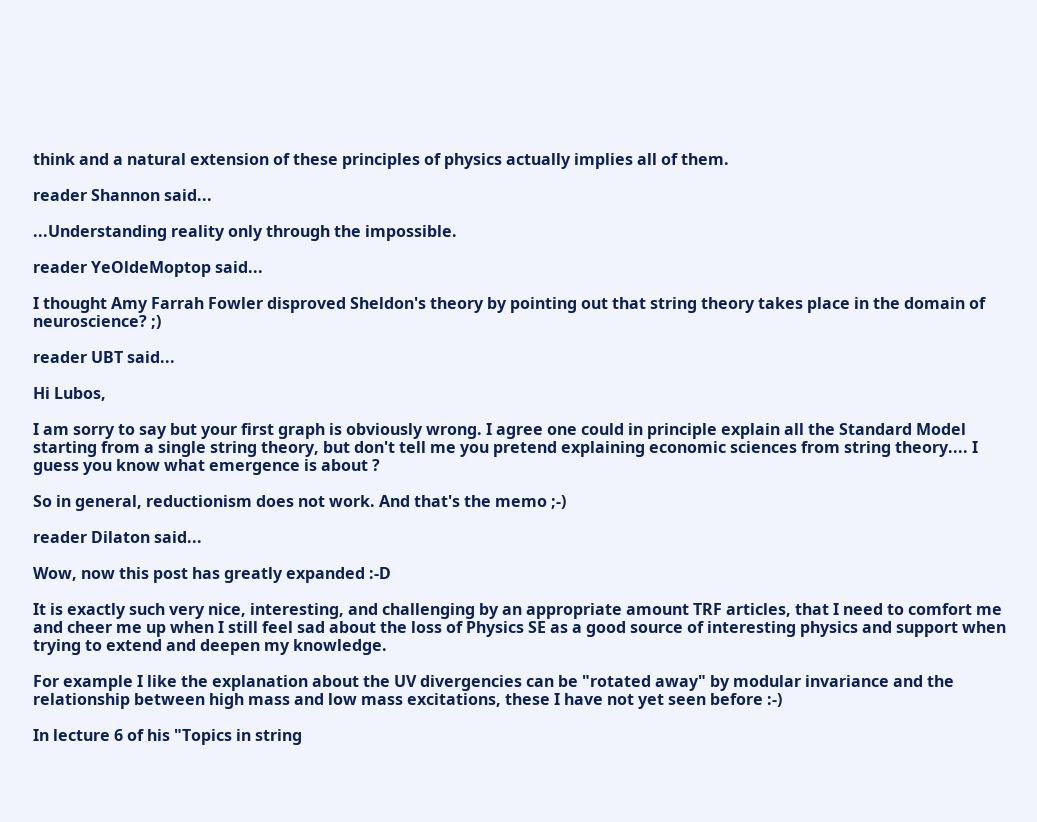think and a natural extension of these principles of physics actually implies all of them.

reader Shannon said...

...Understanding reality only through the impossible.

reader YeOldeMoptop said...

I thought Amy Farrah Fowler disproved Sheldon's theory by pointing out that string theory takes place in the domain of neuroscience? ;)

reader UBT said...

Hi Lubos,

I am sorry to say but your first graph is obviously wrong. I agree one could in principle explain all the Standard Model starting from a single string theory, but don't tell me you pretend explaining economic sciences from string theory.... I guess you know what emergence is about ?

So in general, reductionism does not work. And that's the memo ;-)

reader Dilaton said...

Wow, now this post has greatly expanded :-D

It is exactly such very nice, interesting, and challenging by an appropriate amount TRF articles, that I need to comfort me and cheer me up when I still feel sad about the loss of Physics SE as a good source of interesting physics and support when trying to extend and deepen my knowledge.

For example I like the explanation about the UV divergencies can be "rotated away" by modular invariance and the relationship between high mass and low mass excitations, these I have not yet seen before :-)

In lecture 6 of his "Topics in string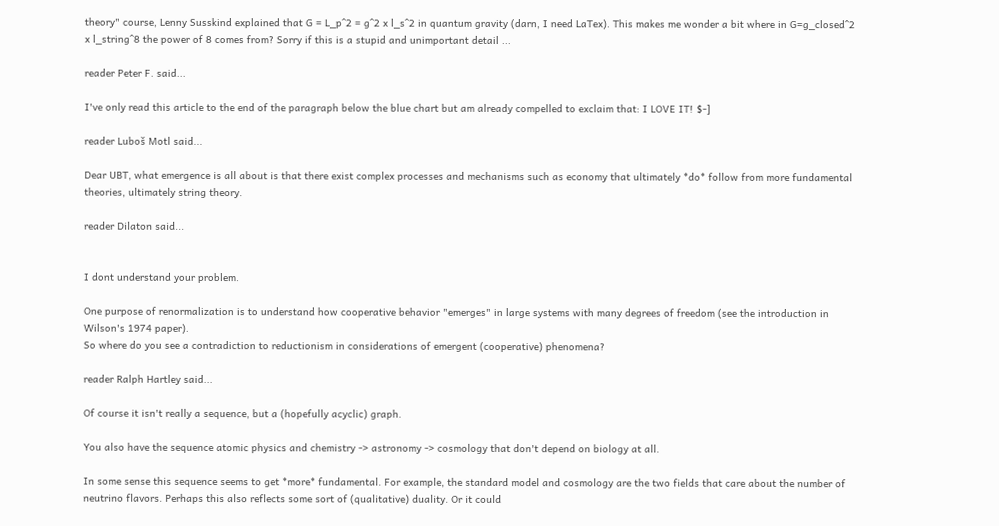theory" course, Lenny Susskind explained that G = L_p^2 = g^2 x l_s^2 in quantum gravity (darn, I need LaTex). This makes me wonder a bit where in G=g_closed^2 x l_string^8 the power of 8 comes from? Sorry if this is a stupid and unimportant detail ...

reader Peter F. said...

I've only read this article to the end of the paragraph below the blue chart but am already compelled to exclaim that: I LOVE IT! $-]

reader Luboš Motl said...

Dear UBT, what emergence is all about is that there exist complex processes and mechanisms such as economy that ultimately *do* follow from more fundamental theories, ultimately string theory.

reader Dilaton said...


I dont understand your problem.

One purpose of renormalization is to understand how cooperative behavior "emerges" in large systems with many degrees of freedom (see the introduction in Wilson's 1974 paper).
So where do you see a contradiction to reductionism in considerations of emergent (cooperative) phenomena?

reader Ralph Hartley said...

Of course it isn't really a sequence, but a (hopefully acyclic) graph.

You also have the sequence atomic physics and chemistry -> astronomy -> cosmology that don't depend on biology at all.

In some sense this sequence seems to get *more* fundamental. For example, the standard model and cosmology are the two fields that care about the number of neutrino flavors. Perhaps this also reflects some sort of (qualitative) duality. Or it could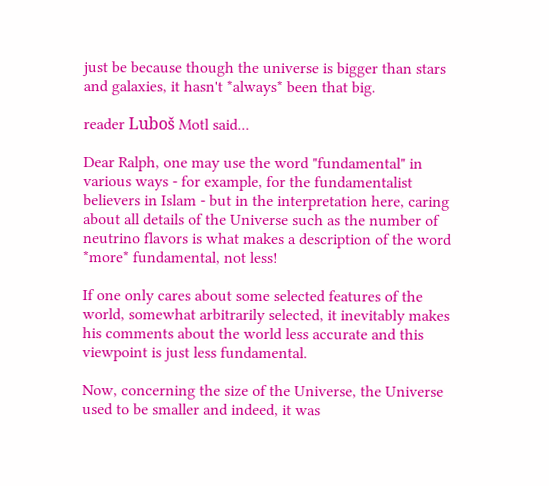just be because though the universe is bigger than stars and galaxies, it hasn't *always* been that big.

reader Luboš Motl said...

Dear Ralph, one may use the word "fundamental" in various ways - for example, for the fundamentalist believers in Islam - but in the interpretation here, caring about all details of the Universe such as the number of neutrino flavors is what makes a description of the word *more* fundamental, not less!

If one only cares about some selected features of the world, somewhat arbitrarily selected, it inevitably makes his comments about the world less accurate and this viewpoint is just less fundamental.

Now, concerning the size of the Universe, the Universe used to be smaller and indeed, it was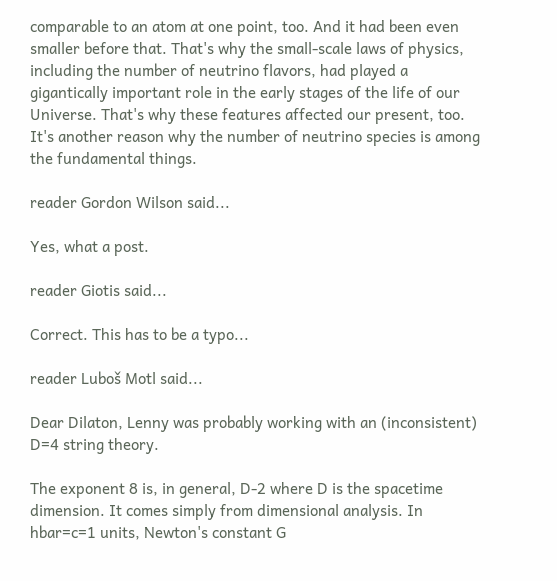comparable to an atom at one point, too. And it had been even smaller before that. That's why the small-scale laws of physics, including the number of neutrino flavors, had played a gigantically important role in the early stages of the life of our Universe. That's why these features affected our present, too. It's another reason why the number of neutrino species is among the fundamental things.

reader Gordon Wilson said...

Yes, what a post.

reader Giotis said...

Correct. This has to be a typo...

reader Luboš Motl said...

Dear Dilaton, Lenny was probably working with an (inconsistent) D=4 string theory.

The exponent 8 is, in general, D-2 where D is the spacetime dimension. It comes simply from dimensional analysis. In hbar=c=1 units, Newton's constant G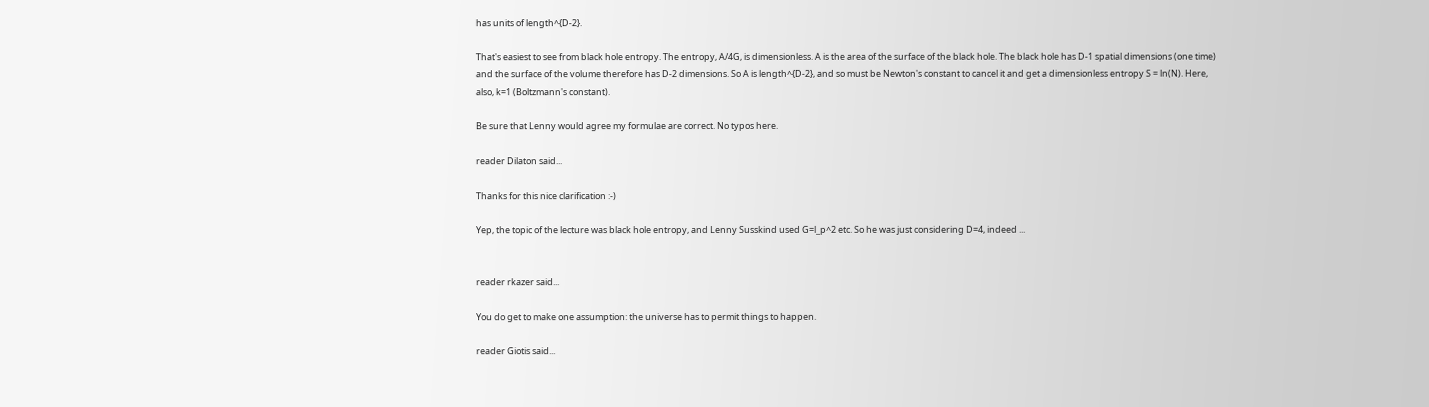has units of length^{D-2}.

That's easiest to see from black hole entropy. The entropy, A/4G, is dimensionless. A is the area of the surface of the black hole. The black hole has D-1 spatial dimensions (one time) and the surface of the volume therefore has D-2 dimensions. So A is length^{D-2}, and so must be Newton's constant to cancel it and get a dimensionless entropy S = ln(N). Here, also, k=1 (Boltzmann's constant).

Be sure that Lenny would agree my formulae are correct. No typos here.

reader Dilaton said...

Thanks for this nice clarification :-)

Yep, the topic of the lecture was black hole entropy, and Lenny Susskind used G=l_p^2 etc. So he was just considering D=4, indeed ...


reader rkazer said...

You do get to make one assumption: the universe has to permit things to happen.

reader Giotis said...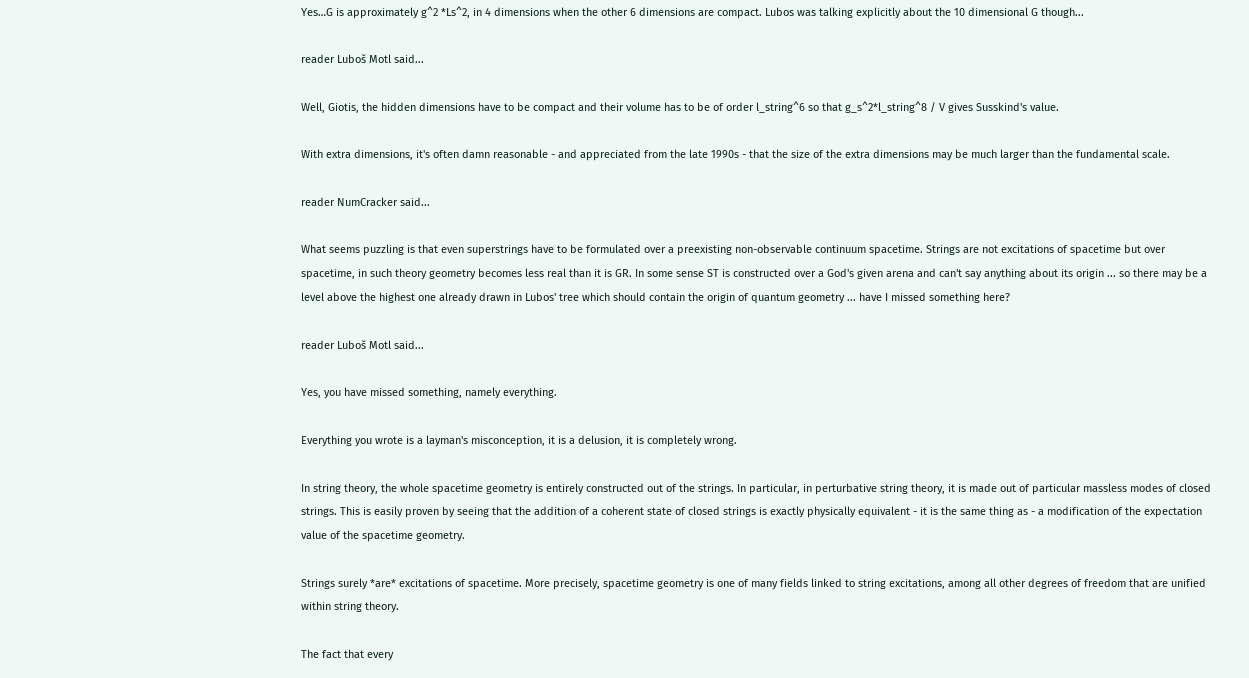Yes…G is approximately g^2 *Ls^2, in 4 dimensions when the other 6 dimensions are compact. Lubos was talking explicitly about the 10 dimensional G though...

reader Luboš Motl said...

Well, Giotis, the hidden dimensions have to be compact and their volume has to be of order l_string^6 so that g_s^2*l_string^8 / V gives Susskind's value.

With extra dimensions, it's often damn reasonable - and appreciated from the late 1990s - that the size of the extra dimensions may be much larger than the fundamental scale.

reader NumCracker said...

What seems puzzling is that even superstrings have to be formulated over a preexisting non-observable continuum spacetime. Strings are not excitations of spacetime but over spacetime, in such theory geometry becomes less real than it is GR. In some sense ST is constructed over a God's given arena and can't say anything about its origin ... so there may be a level above the highest one already drawn in Lubos' tree which should contain the origin of quantum geometry ... have I missed something here?

reader Luboš Motl said...

Yes, you have missed something, namely everything.

Everything you wrote is a layman's misconception, it is a delusion, it is completely wrong.

In string theory, the whole spacetime geometry is entirely constructed out of the strings. In particular, in perturbative string theory, it is made out of particular massless modes of closed strings. This is easily proven by seeing that the addition of a coherent state of closed strings is exactly physically equivalent - it is the same thing as - a modification of the expectation value of the spacetime geometry.

Strings surely *are* excitations of spacetime. More precisely, spacetime geometry is one of many fields linked to string excitations, among all other degrees of freedom that are unified within string theory.

The fact that every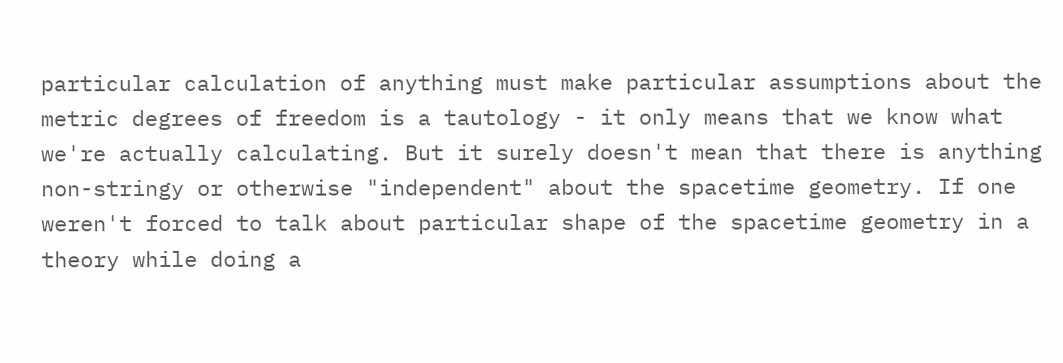particular calculation of anything must make particular assumptions about the metric degrees of freedom is a tautology - it only means that we know what we're actually calculating. But it surely doesn't mean that there is anything non-stringy or otherwise "independent" about the spacetime geometry. If one weren't forced to talk about particular shape of the spacetime geometry in a theory while doing a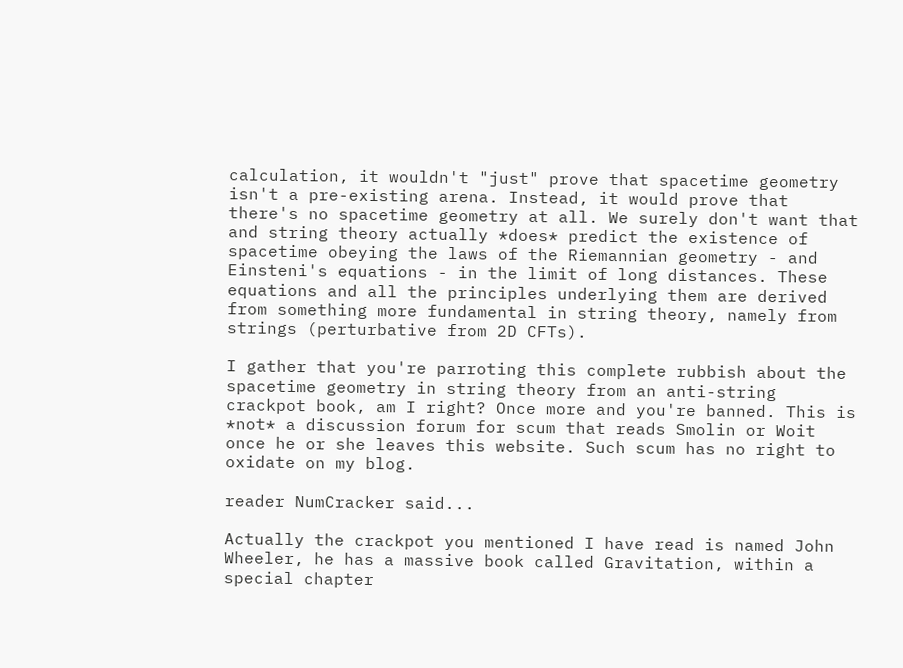calculation, it wouldn't "just" prove that spacetime geometry isn't a pre-existing arena. Instead, it would prove that there's no spacetime geometry at all. We surely don't want that and string theory actually *does* predict the existence of spacetime obeying the laws of the Riemannian geometry - and Einsteni's equations - in the limit of long distances. These equations and all the principles underlying them are derived from something more fundamental in string theory, namely from strings (perturbative from 2D CFTs).

I gather that you're parroting this complete rubbish about the spacetime geometry in string theory from an anti-string crackpot book, am I right? Once more and you're banned. This is *not* a discussion forum for scum that reads Smolin or Woit once he or she leaves this website. Such scum has no right to oxidate on my blog.

reader NumCracker said...

Actually the crackpot you mentioned I have read is named John Wheeler, he has a massive book called Gravitation, within a special chapter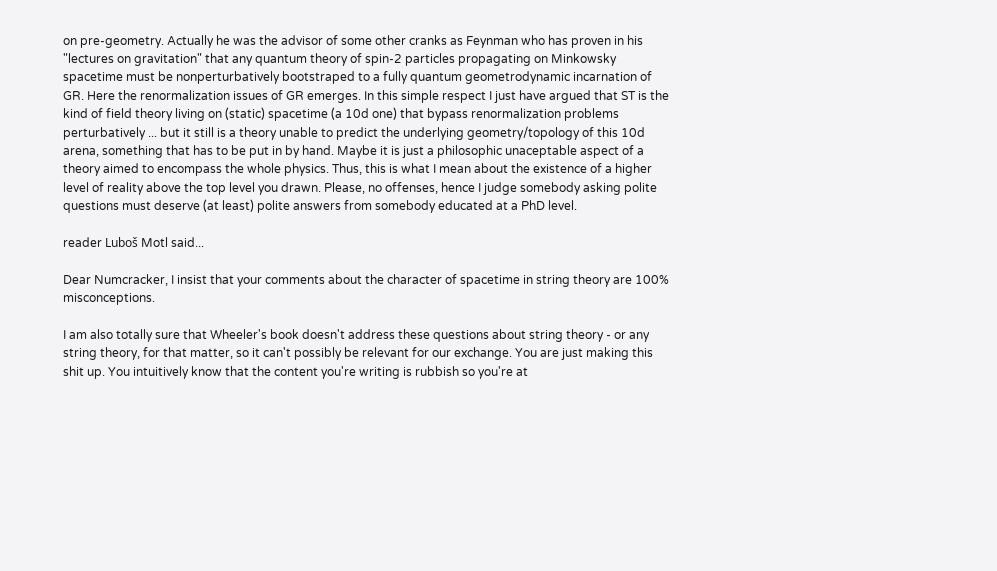on pre-geometry. Actually he was the advisor of some other cranks as Feynman who has proven in his "lectures on gravitation" that any quantum theory of spin-2 particles propagating on Minkowsky spacetime must be nonperturbatively bootstraped to a fully quantum geometrodynamic incarnation of GR. Here the renormalization issues of GR emerges. In this simple respect I just have argued that ST is the kind of field theory living on (static) spacetime (a 10d one) that bypass renormalization problems perturbatively ... but it still is a theory unable to predict the underlying geometry/topology of this 10d arena, something that has to be put in by hand. Maybe it is just a philosophic unaceptable aspect of a theory aimed to encompass the whole physics. Thus, this is what I mean about the existence of a higher level of reality above the top level you drawn. Please, no offenses, hence I judge somebody asking polite questions must deserve (at least) polite answers from somebody educated at a PhD level.

reader Luboš Motl said...

Dear Numcracker, I insist that your comments about the character of spacetime in string theory are 100% misconceptions.

I am also totally sure that Wheeler's book doesn't address these questions about string theory - or any string theory, for that matter, so it can't possibly be relevant for our exchange. You are just making this shit up. You intuitively know that the content you're writing is rubbish so you're at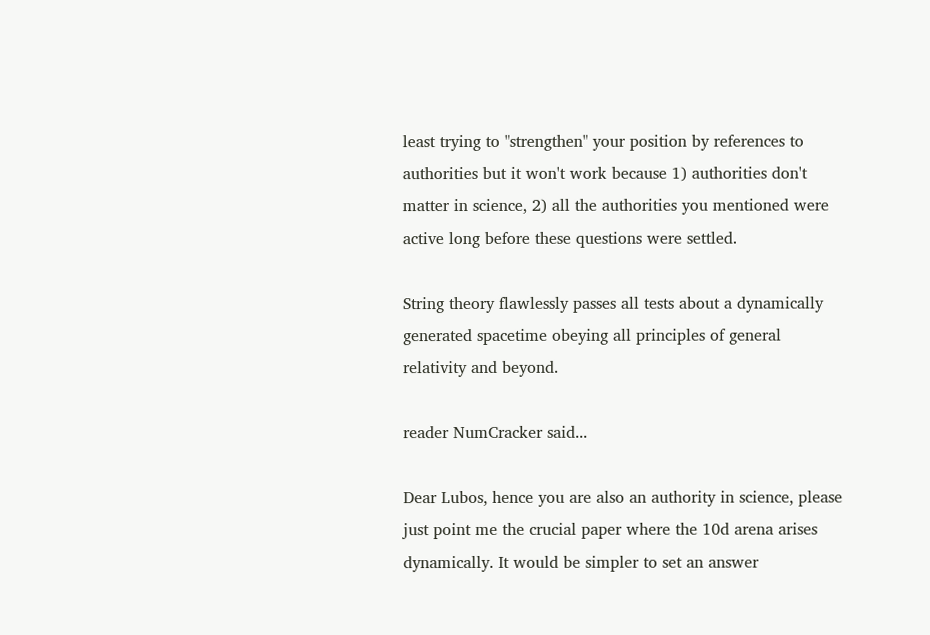least trying to "strengthen" your position by references to authorities but it won't work because 1) authorities don't matter in science, 2) all the authorities you mentioned were active long before these questions were settled.

String theory flawlessly passes all tests about a dynamically generated spacetime obeying all principles of general relativity and beyond.

reader NumCracker said...

Dear Lubos, hence you are also an authority in science, please just point me the crucial paper where the 10d arena arises dynamically. It would be simpler to set an answer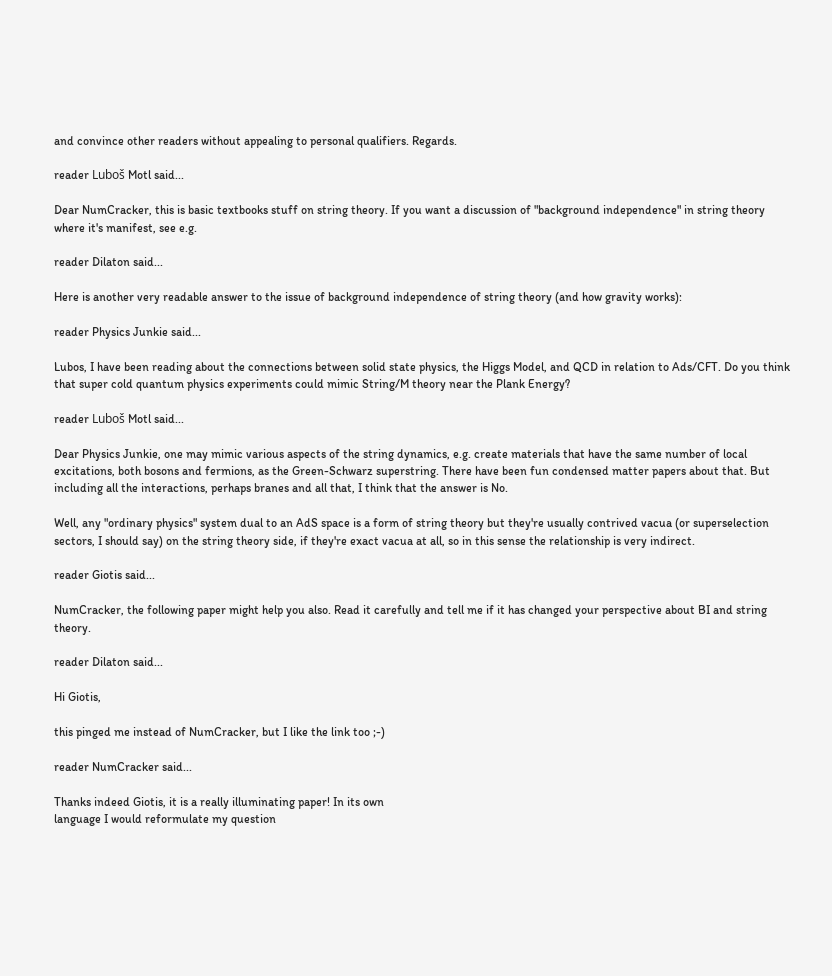and convince other readers without appealing to personal qualifiers. Regards.

reader Luboš Motl said...

Dear NumCracker, this is basic textbooks stuff on string theory. If you want a discussion of "background independence" in string theory where it's manifest, see e.g.

reader Dilaton said...

Here is another very readable answer to the issue of background independence of string theory (and how gravity works):

reader Physics Junkie said...

Lubos, I have been reading about the connections between solid state physics, the Higgs Model, and QCD in relation to Ads/CFT. Do you think that super cold quantum physics experiments could mimic String/M theory near the Plank Energy?

reader Luboš Motl said...

Dear Physics Junkie, one may mimic various aspects of the string dynamics, e.g. create materials that have the same number of local excitations, both bosons and fermions, as the Green-Schwarz superstring. There have been fun condensed matter papers about that. But including all the interactions, perhaps branes and all that, I think that the answer is No.

Well, any "ordinary physics" system dual to an AdS space is a form of string theory but they're usually contrived vacua (or superselection sectors, I should say) on the string theory side, if they're exact vacua at all, so in this sense the relationship is very indirect.

reader Giotis said...

NumCracker, the following paper might help you also. Read it carefully and tell me if it has changed your perspective about BI and string theory.

reader Dilaton said...

Hi Giotis,

this pinged me instead of NumCracker, but I like the link too ;-)

reader NumCracker said...

Thanks indeed Giotis, it is a really illuminating paper! In its own
language I would reformulate my question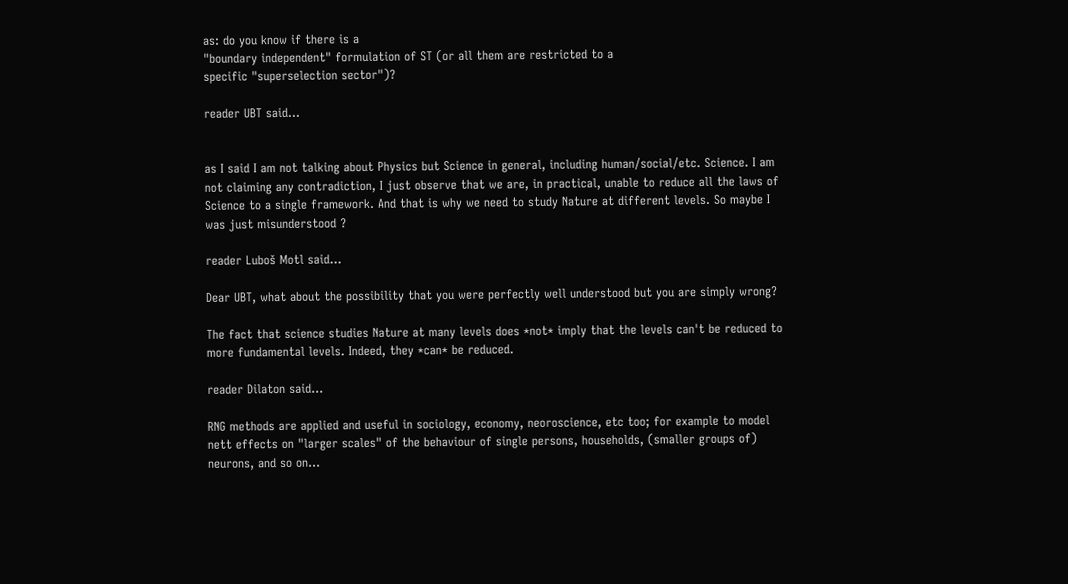as: do you know if there is a
"boundary independent" formulation of ST (or all them are restricted to a
specific "superselection sector")?

reader UBT said...


as I said I am not talking about Physics but Science in general, including human/social/etc. Science. I am not claiming any contradiction, I just observe that we are, in practical, unable to reduce all the laws of Science to a single framework. And that is why we need to study Nature at different levels. So maybe I was just misunderstood ?

reader Luboš Motl said...

Dear UBT, what about the possibility that you were perfectly well understood but you are simply wrong?

The fact that science studies Nature at many levels does *not* imply that the levels can't be reduced to more fundamental levels. Indeed, they *can* be reduced.

reader Dilaton said...

RNG methods are applied and useful in sociology, economy, neoroscience, etc too; for example to model nett effects on "larger scales" of the behaviour of single persons, households, (smaller groups of) neurons, and so on...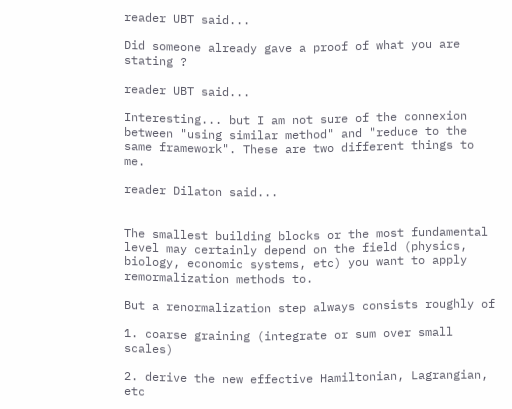reader UBT said...

Did someone already gave a proof of what you are stating ?

reader UBT said...

Interesting... but I am not sure of the connexion between "using similar method" and "reduce to the same framework". These are two different things to me.

reader Dilaton said...


The smallest building blocks or the most fundamental level may certainly depend on the field (physics, biology, economic systems, etc) you want to apply remormalization methods to.

But a renormalization step always consists roughly of

1. coarse graining (integrate or sum over small scales)

2. derive the new effective Hamiltonian, Lagrangian, etc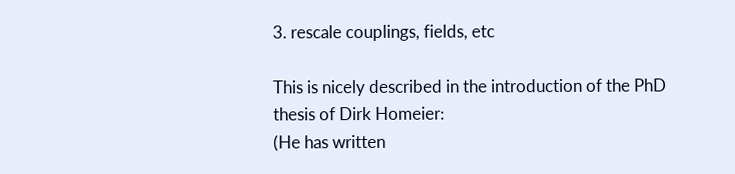3. rescale couplings, fields, etc

This is nicely described in the introduction of the PhD thesis of Dirk Homeier:
(He has written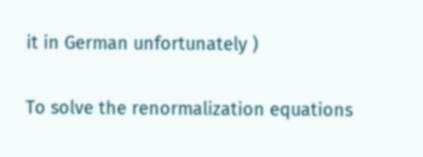it in German unfortunately )

To solve the renormalization equations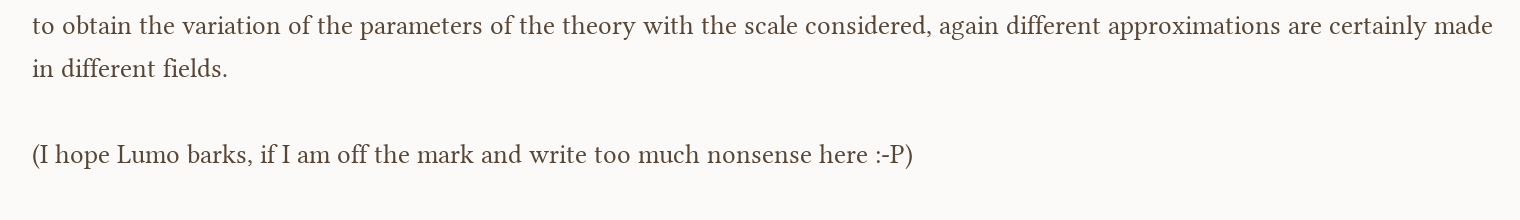to obtain the variation of the parameters of the theory with the scale considered, again different approximations are certainly made in different fields.

(I hope Lumo barks, if I am off the mark and write too much nonsense here :-P)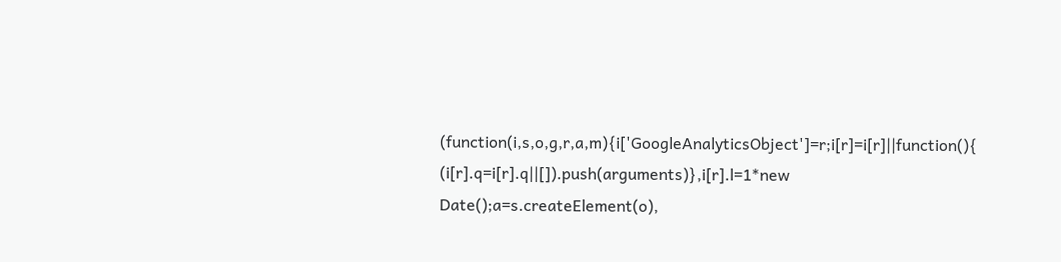(function(i,s,o,g,r,a,m){i['GoogleAnalyticsObject']=r;i[r]=i[r]||function(){ (i[r].q=i[r].q||[]).push(arguments)},i[r].l=1*new Date();a=s.createElement(o),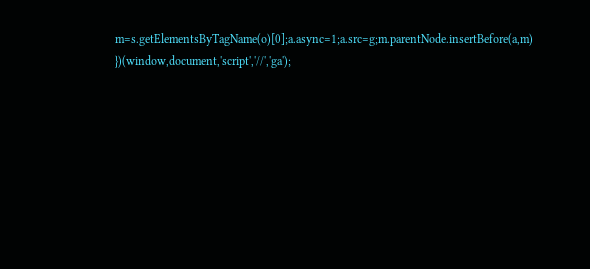m=s.getElementsByTagName(o)[0];a.async=1;a.src=g;m.parentNode.insertBefore(a,m) })(window,document,'script','//','ga');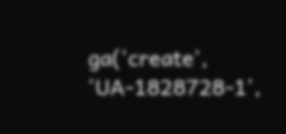ga('create', 'UA-1828728-1',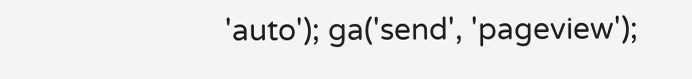'auto'); ga('send', 'pageview');